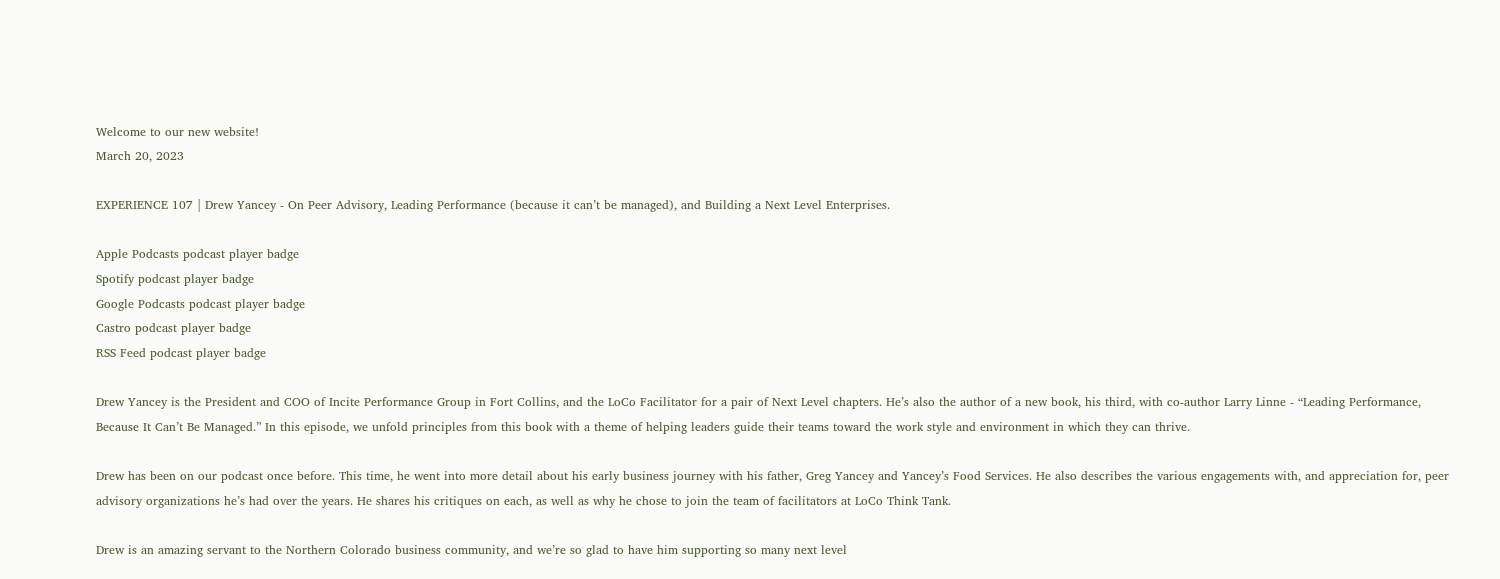Welcome to our new website!
March 20, 2023

EXPERIENCE 107 | Drew Yancey - On Peer Advisory, Leading Performance (because it can’t be managed), and Building a Next Level Enterprises.

Apple Podcasts podcast player badge
Spotify podcast player badge
Google Podcasts podcast player badge
Castro podcast player badge
RSS Feed podcast player badge

Drew Yancey is the President and COO of Incite Performance Group in Fort Collins, and the LoCo Facilitator for a pair of Next Level chapters. He’s also the author of a new book, his third, with co-author Larry Linne - “Leading Performance, Because It Can’t Be Managed.” In this episode, we unfold principles from this book with a theme of helping leaders guide their teams toward the work style and environment in which they can thrive.

Drew has been on our podcast once before. This time, he went into more detail about his early business journey with his father, Greg Yancey and Yancey’s Food Services. He also describes the various engagements with, and appreciation for, peer advisory organizations he’s had over the years. He shares his critiques on each, as well as why he chose to join the team of facilitators at LoCo Think Tank.

Drew is an amazing servant to the Northern Colorado business community, and we’re so glad to have him supporting so many next level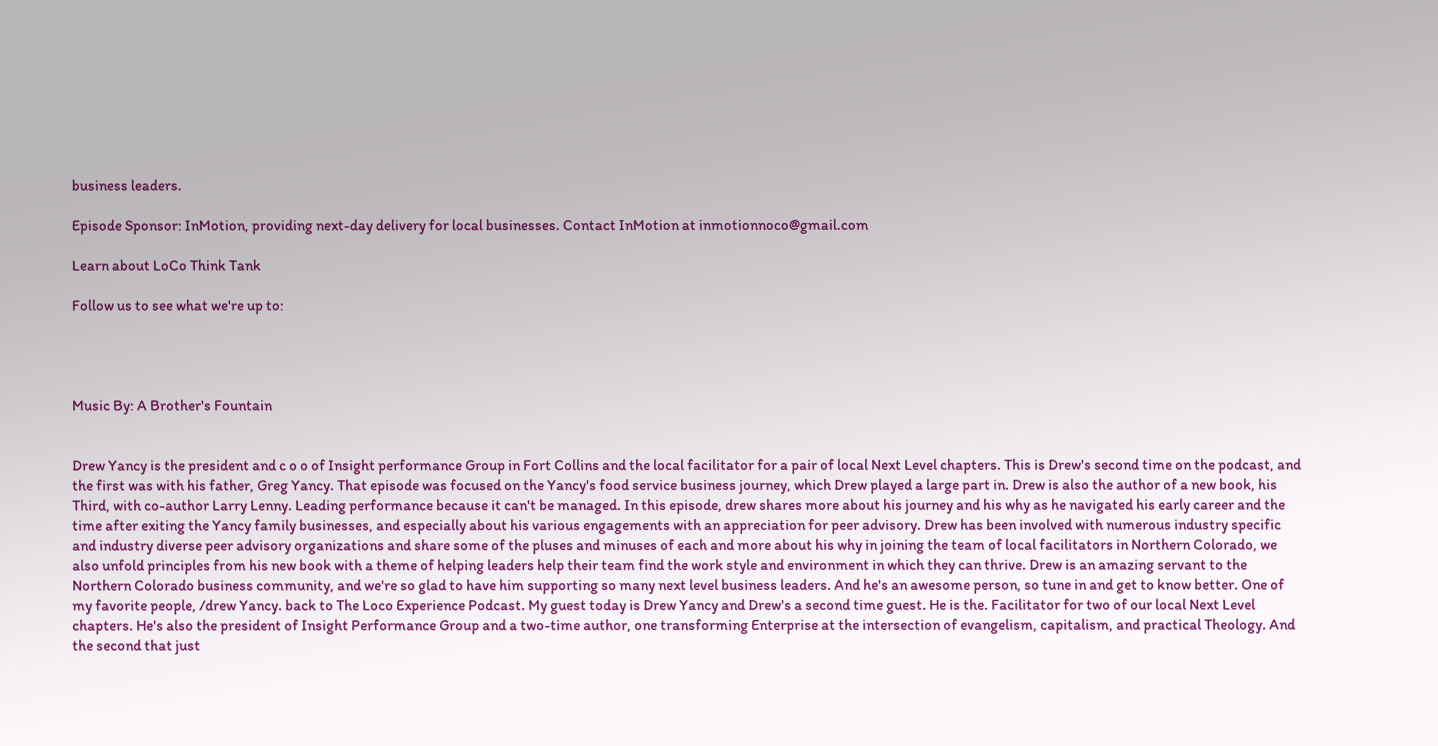business leaders.

Episode Sponsor: InMotion, providing next-day delivery for local businesses. Contact InMotion at inmotionnoco@gmail.com

Learn about LoCo Think Tank

Follow us to see what we're up to:




Music By: A Brother's Fountain


Drew Yancy is the president and c o o of Insight performance Group in Fort Collins and the local facilitator for a pair of local Next Level chapters. This is Drew's second time on the podcast, and the first was with his father, Greg Yancy. That episode was focused on the Yancy's food service business journey, which Drew played a large part in. Drew is also the author of a new book, his Third, with co-author Larry Lenny. Leading performance because it can't be managed. In this episode, drew shares more about his journey and his why as he navigated his early career and the time after exiting the Yancy family businesses, and especially about his various engagements with an appreciation for peer advisory. Drew has been involved with numerous industry specific and industry diverse peer advisory organizations and share some of the pluses and minuses of each and more about his why in joining the team of local facilitators in Northern Colorado, we also unfold principles from his new book with a theme of helping leaders help their team find the work style and environment in which they can thrive. Drew is an amazing servant to the Northern Colorado business community, and we're so glad to have him supporting so many next level business leaders. And he's an awesome person, so tune in and get to know better. One of my favorite people, /drew Yancy. back to The Loco Experience Podcast. My guest today is Drew Yancy and Drew's a second time guest. He is the. Facilitator for two of our local Next Level chapters. He's also the president of Insight Performance Group and a two-time author, one transforming Enterprise at the intersection of evangelism, capitalism, and practical Theology. And the second that just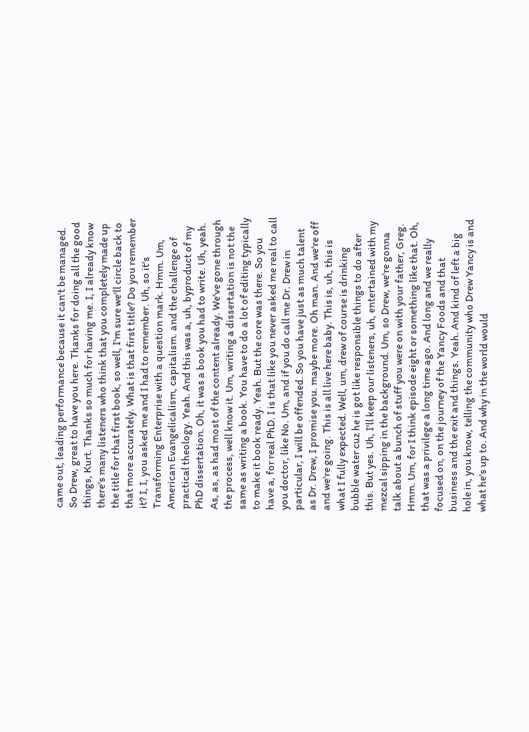came out, leading performance because it can't be managed. So Drew, great to have you here. Thanks for doing all the good things, Kurt. Thanks so much for having me. I, I already know there's many listeners who think that you completely made up the title for that first book, so well, I'm sure we'll circle back to that more accurately. What is that first title? Do you remember it? I, I, you asked me and I had to remember. Uh, so it's Transforming Enterprise with a question mark. Hmm. Um, American Evangelicalism, capitalism. and the challenge of practical theology. Yeah. And this was a, uh, byproduct of my PhD dissertation. Oh, it was a book you had to write. Uh, yeah. As, as, as had most of the content already. We've gone through the process, well know it. Um, writing a dissertation is not the same as writing a book. You have to do a lot of editing typically to make it book ready. Yeah. But the core was there. So you have a, for real PhD. I is that like you never asked me real to call you doctor, like No. Um, and if you do call me Dr. Drew in particular, I will be offended. So you have just as much talent as Dr. Drew, I promise you. maybe more. Oh man. And we're off and we're going. This is all live here baby. This is, uh, this is what I fully expected. Well, um, drew of course is drinking bubble water cuz he is got like responsible things to do after this. But yes. Uh, I'll keep our listeners, uh, entertained with my mezcal sipping in the background. Um, so Drew, we're gonna talk about a bunch of stuff you were on with your father, Greg. Hmm. Um, for I think episode eight or something like that. Oh, that was a privilege a long time ago. And long and we really focused on, on the journey of the Yancy Foods and that business and the exit and things. Yeah. And kind of left a big hole in, you know, telling the community who Drew Yancy is and what he's up to. And why in the world would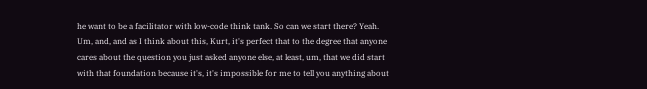he want to be a facilitator with low-code think tank. So can we start there? Yeah. Um, and, and as I think about this, Kurt, it's perfect that to the degree that anyone cares about the question you just asked anyone else, at least, um, that we did start with that foundation because it's, it's impossible for me to tell you anything about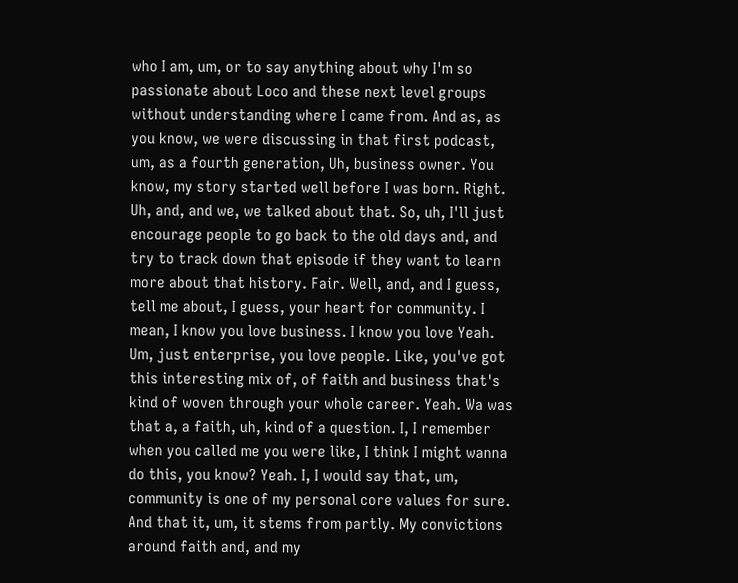who I am, um, or to say anything about why I'm so passionate about Loco and these next level groups without understanding where I came from. And as, as you know, we were discussing in that first podcast, um, as a fourth generation, Uh, business owner. You know, my story started well before I was born. Right. Uh, and, and we, we talked about that. So, uh, I'll just encourage people to go back to the old days and, and try to track down that episode if they want to learn more about that history. Fair. Well, and, and I guess, tell me about, I guess, your heart for community. I mean, I know you love business. I know you love Yeah. Um, just enterprise, you love people. Like, you've got this interesting mix of, of faith and business that's kind of woven through your whole career. Yeah. Wa was that a, a faith, uh, kind of a question. I, I remember when you called me you were like, I think I might wanna do this, you know? Yeah. I, I would say that, um, community is one of my personal core values for sure. And that it, um, it stems from partly. My convictions around faith and, and my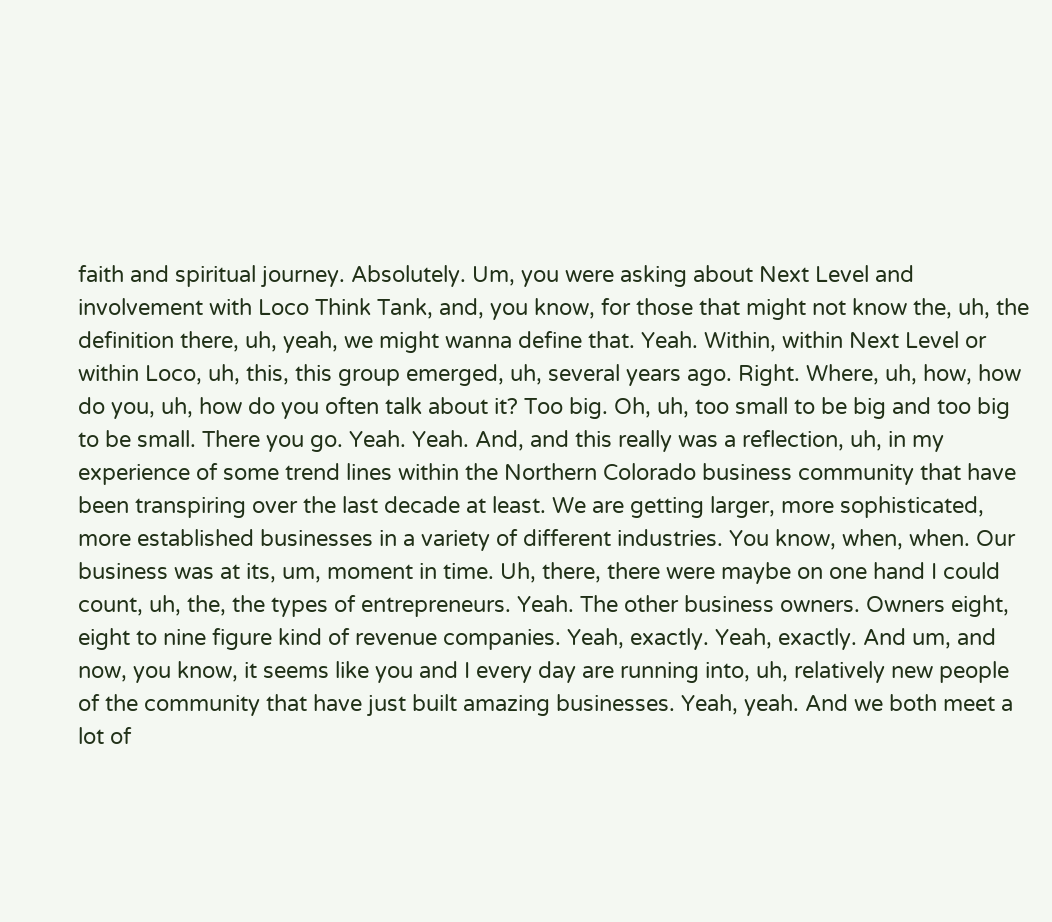faith and spiritual journey. Absolutely. Um, you were asking about Next Level and involvement with Loco Think Tank, and, you know, for those that might not know the, uh, the definition there, uh, yeah, we might wanna define that. Yeah. Within, within Next Level or within Loco, uh, this, this group emerged, uh, several years ago. Right. Where, uh, how, how do you, uh, how do you often talk about it? Too big. Oh, uh, too small to be big and too big to be small. There you go. Yeah. Yeah. And, and this really was a reflection, uh, in my experience of some trend lines within the Northern Colorado business community that have been transpiring over the last decade at least. We are getting larger, more sophisticated, more established businesses in a variety of different industries. You know, when, when. Our business was at its, um, moment in time. Uh, there, there were maybe on one hand I could count, uh, the, the types of entrepreneurs. Yeah. The other business owners. Owners eight, eight to nine figure kind of revenue companies. Yeah, exactly. Yeah, exactly. And um, and now, you know, it seems like you and I every day are running into, uh, relatively new people of the community that have just built amazing businesses. Yeah, yeah. And we both meet a lot of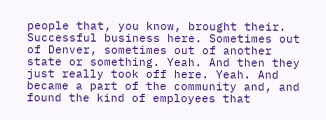people that, you know, brought their. Successful business here. Sometimes out of Denver, sometimes out of another state or something. Yeah. And then they just really took off here. Yeah. And became a part of the community and, and found the kind of employees that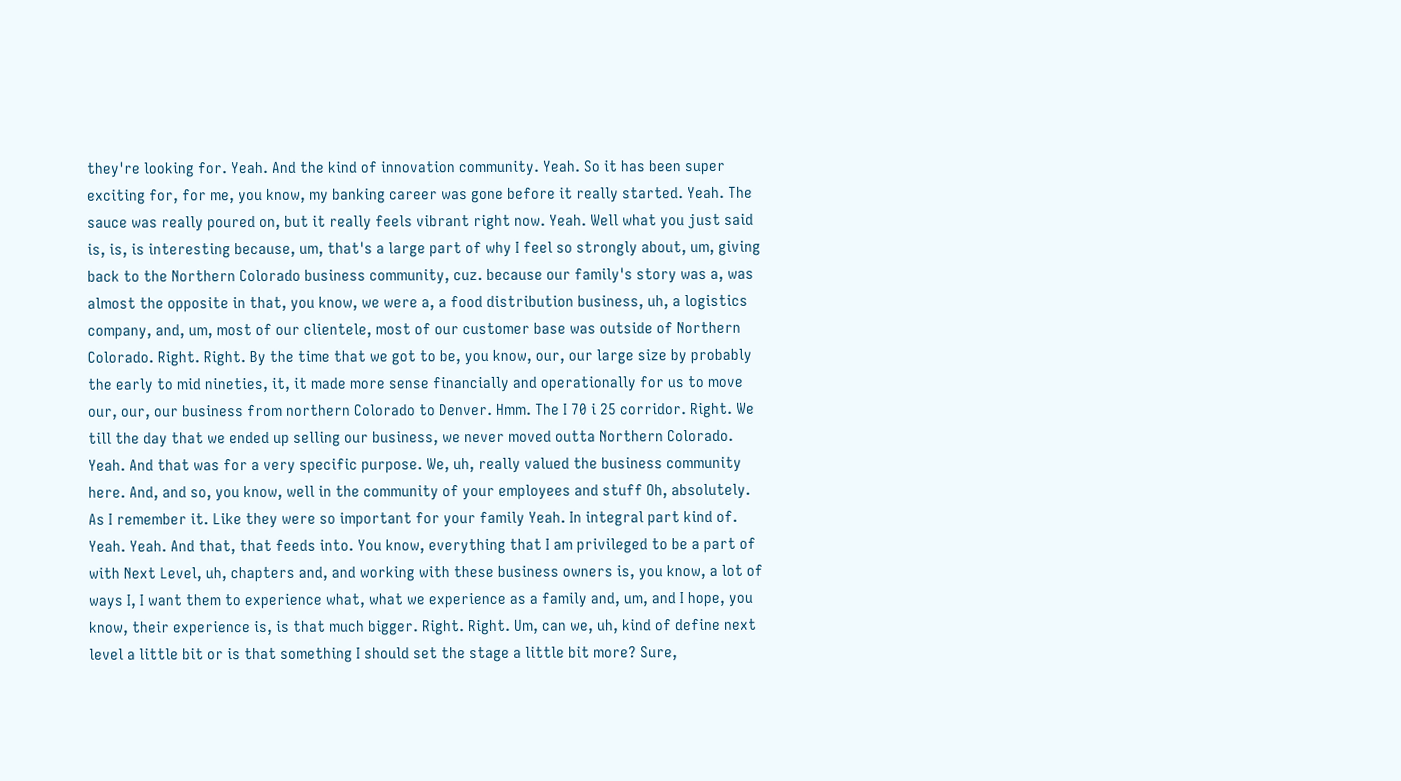they're looking for. Yeah. And the kind of innovation community. Yeah. So it has been super exciting for, for me, you know, my banking career was gone before it really started. Yeah. The sauce was really poured on, but it really feels vibrant right now. Yeah. Well what you just said is, is, is interesting because, um, that's a large part of why I feel so strongly about, um, giving back to the Northern Colorado business community, cuz. because our family's story was a, was almost the opposite in that, you know, we were a, a food distribution business, uh, a logistics company, and, um, most of our clientele, most of our customer base was outside of Northern Colorado. Right. Right. By the time that we got to be, you know, our, our large size by probably the early to mid nineties, it, it made more sense financially and operationally for us to move our, our, our business from northern Colorado to Denver. Hmm. The I 70 i 25 corridor. Right. We till the day that we ended up selling our business, we never moved outta Northern Colorado. Yeah. And that was for a very specific purpose. We, uh, really valued the business community here. And, and so, you know, well in the community of your employees and stuff Oh, absolutely. As I remember it. Like they were so important for your family Yeah. In integral part kind of. Yeah. Yeah. And that, that feeds into. You know, everything that I am privileged to be a part of with Next Level, uh, chapters and, and working with these business owners is, you know, a lot of ways I, I want them to experience what, what we experience as a family and, um, and I hope, you know, their experience is, is that much bigger. Right. Right. Um, can we, uh, kind of define next level a little bit or is that something I should set the stage a little bit more? Sure,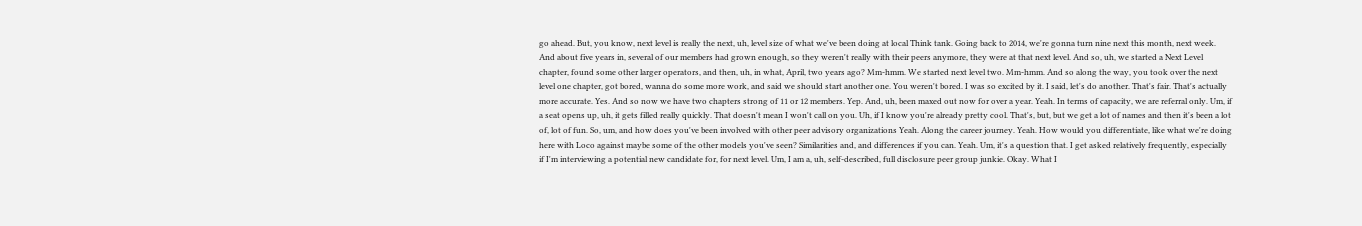go ahead. But, you know, next level is really the next, uh, level size of what we've been doing at local Think tank. Going back to 2014, we're gonna turn nine next this month, next week. And about five years in, several of our members had grown enough, so they weren't really with their peers anymore, they were at that next level. And so, uh, we started a Next Level chapter, found some other larger operators, and then, uh, in what, April, two years ago? Mm-hmm. We started next level two. Mm-hmm. And so along the way, you took over the next level one chapter, got bored, wanna do some more work, and said we should start another one. You weren't bored. I was so excited by it. I said, let's do another. That's fair. That's actually more accurate. Yes. And so now we have two chapters strong of 11 or 12 members. Yep. And, uh, been maxed out now for over a year. Yeah. In terms of capacity, we are referral only. Um, if a seat opens up, uh, it gets filled really quickly. That doesn't mean I won't call on you. Uh, if I know you're already pretty cool. That's, but, but we get a lot of names and then it's been a lot of, lot of fun. So, um, and how does you've been involved with other peer advisory organizations Yeah. Along the career journey. Yeah. How would you differentiate, like what we're doing here with Loco against maybe some of the other models you've seen? Similarities and, and differences if you can. Yeah. Um, it's a question that. I get asked relatively frequently, especially if I'm interviewing a potential new candidate for, for next level. Um, I am a, uh, self-described, full disclosure peer group junkie. Okay. What I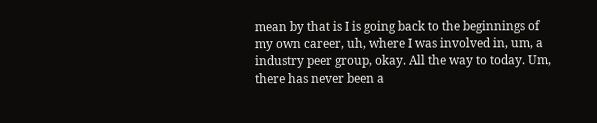mean by that is I is going back to the beginnings of my own career, uh, where I was involved in, um, a industry peer group, okay. All the way to today. Um, there has never been a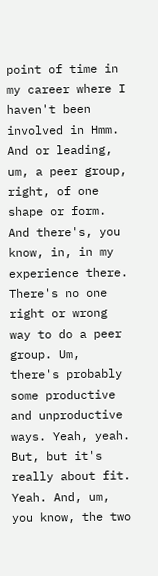point of time in my career where I haven't been involved in Hmm. And or leading, um, a peer group, right, of one shape or form. And there's, you know, in, in my experience there. There's no one right or wrong way to do a peer group. Um, there's probably some productive and unproductive ways. Yeah, yeah. But, but it's really about fit. Yeah. And, um, you know, the two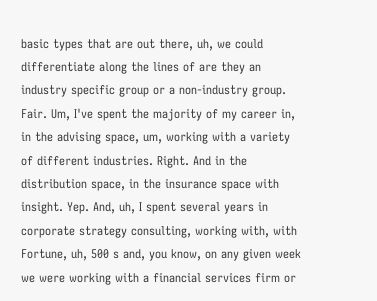basic types that are out there, uh, we could differentiate along the lines of are they an industry specific group or a non-industry group. Fair. Um, I've spent the majority of my career in, in the advising space, um, working with a variety of different industries. Right. And in the distribution space, in the insurance space with insight. Yep. And, uh, I spent several years in corporate strategy consulting, working with, with Fortune, uh, 500 s and, you know, on any given week we were working with a financial services firm or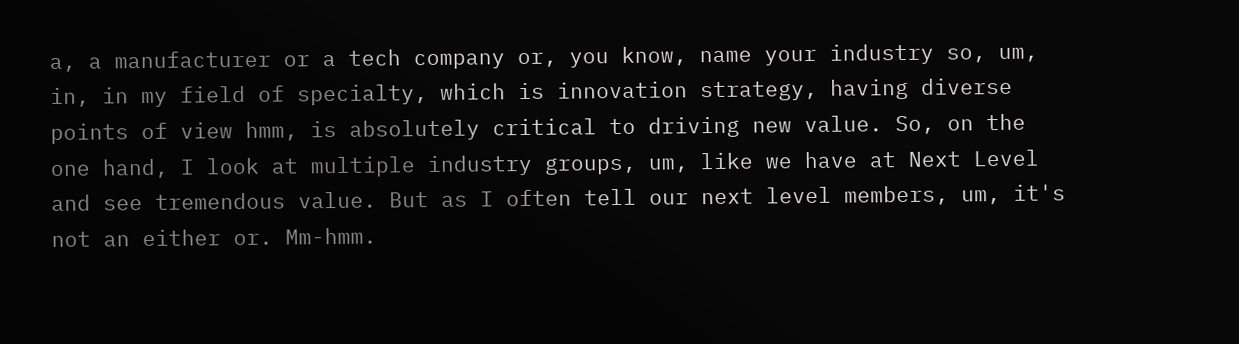a, a manufacturer or a tech company or, you know, name your industry so, um, in, in my field of specialty, which is innovation strategy, having diverse points of view hmm, is absolutely critical to driving new value. So, on the one hand, I look at multiple industry groups, um, like we have at Next Level and see tremendous value. But as I often tell our next level members, um, it's not an either or. Mm-hmm.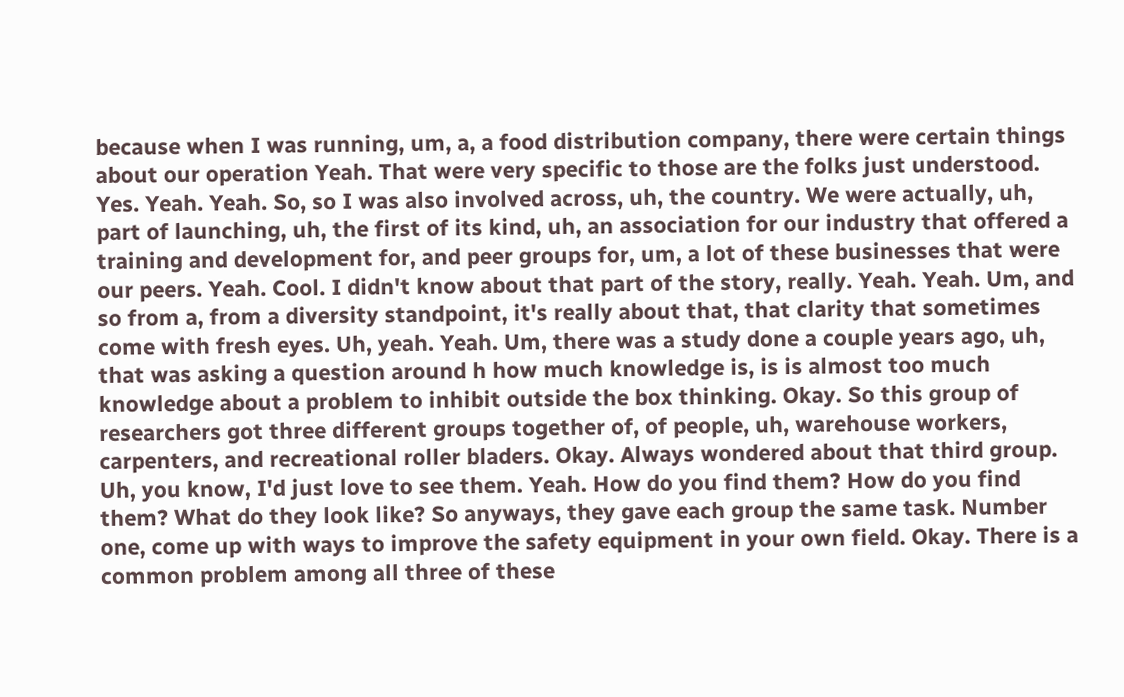because when I was running, um, a, a food distribution company, there were certain things about our operation Yeah. That were very specific to those are the folks just understood. Yes. Yeah. Yeah. So, so I was also involved across, uh, the country. We were actually, uh, part of launching, uh, the first of its kind, uh, an association for our industry that offered a training and development for, and peer groups for, um, a lot of these businesses that were our peers. Yeah. Cool. I didn't know about that part of the story, really. Yeah. Yeah. Um, and so from a, from a diversity standpoint, it's really about that, that clarity that sometimes come with fresh eyes. Uh, yeah. Yeah. Um, there was a study done a couple years ago, uh, that was asking a question around h how much knowledge is, is is almost too much knowledge about a problem to inhibit outside the box thinking. Okay. So this group of researchers got three different groups together of, of people, uh, warehouse workers, carpenters, and recreational roller bladers. Okay. Always wondered about that third group. Uh, you know, I'd just love to see them. Yeah. How do you find them? How do you find them? What do they look like? So anyways, they gave each group the same task. Number one, come up with ways to improve the safety equipment in your own field. Okay. There is a common problem among all three of these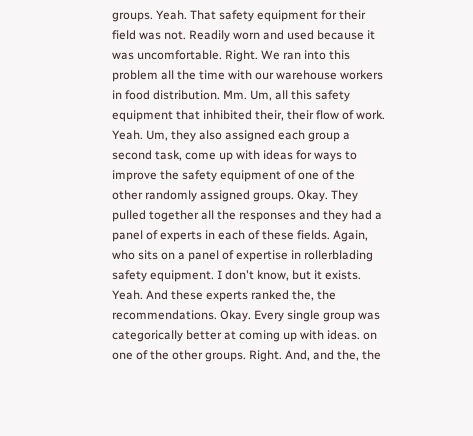groups. Yeah. That safety equipment for their field was not. Readily worn and used because it was uncomfortable. Right. We ran into this problem all the time with our warehouse workers in food distribution. Mm. Um, all this safety equipment that inhibited their, their flow of work. Yeah. Um, they also assigned each group a second task, come up with ideas for ways to improve the safety equipment of one of the other randomly assigned groups. Okay. They pulled together all the responses and they had a panel of experts in each of these fields. Again, who sits on a panel of expertise in rollerblading safety equipment. I don't know, but it exists. Yeah. And these experts ranked the, the recommendations. Okay. Every single group was categorically better at coming up with ideas. on one of the other groups. Right. And, and the, the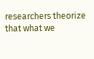researchers theorize that what we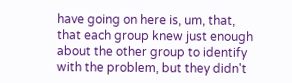have going on here is, um, that, that each group knew just enough about the other group to identify with the problem, but they didn't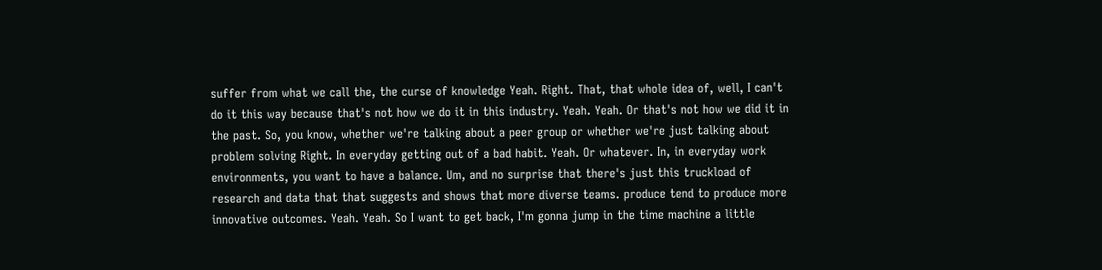suffer from what we call the, the curse of knowledge Yeah. Right. That, that whole idea of, well, I can't do it this way because that's not how we do it in this industry. Yeah. Yeah. Or that's not how we did it in the past. So, you know, whether we're talking about a peer group or whether we're just talking about problem solving Right. In everyday getting out of a bad habit. Yeah. Or whatever. In, in everyday work environments, you want to have a balance. Um, and no surprise that there's just this truckload of research and data that that suggests and shows that more diverse teams. produce tend to produce more innovative outcomes. Yeah. Yeah. So I want to get back, I'm gonna jump in the time machine a little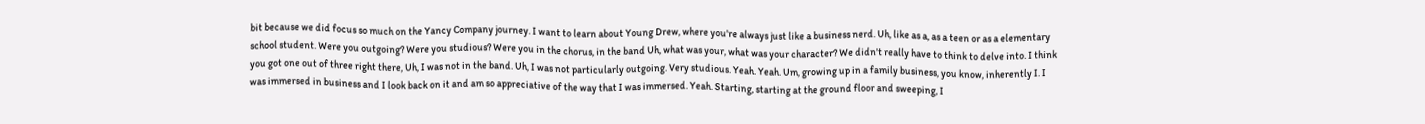bit because we did focus so much on the Yancy Company journey. I want to learn about Young Drew, where you're always just like a business nerd. Uh, like as a, as a teen or as a elementary school student. Were you outgoing? Were you studious? Were you in the chorus, in the band Uh, what was your, what was your character? We didn't really have to think to delve into. I think you got one out of three right there, Uh, I was not in the band. Uh, I was not particularly outgoing. Very studious. Yeah. Yeah. Um, growing up in a family business, you know, inherently I. I was immersed in business and I look back on it and am so appreciative of the way that I was immersed. Yeah. Starting, starting at the ground floor and sweeping, I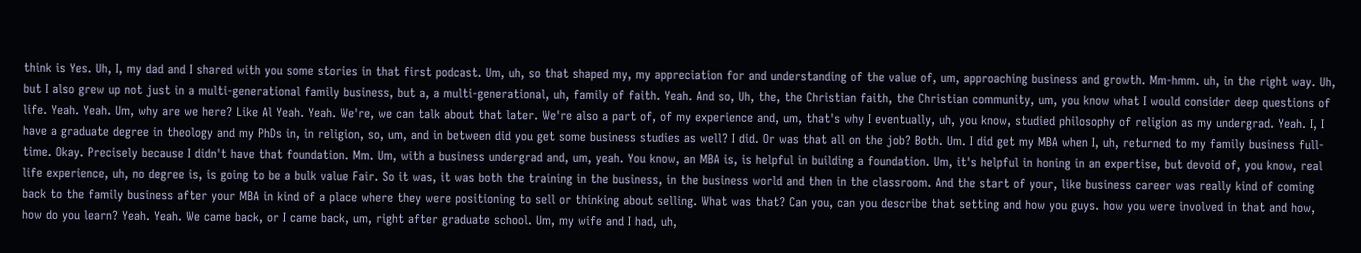think is Yes. Uh, I, my dad and I shared with you some stories in that first podcast. Um, uh, so that shaped my, my appreciation for and understanding of the value of, um, approaching business and growth. Mm-hmm. uh, in the right way. Uh, but I also grew up not just in a multi-generational family business, but a, a multi-generational, uh, family of faith. Yeah. And so, Uh, the, the Christian faith, the Christian community, um, you know what I would consider deep questions of life. Yeah. Yeah. Um, why are we here? Like Al Yeah. Yeah. We're, we can talk about that later. We're also a part of, of my experience and, um, that's why I eventually, uh, you know, studied philosophy of religion as my undergrad. Yeah. I, I have a graduate degree in theology and my PhDs in, in religion, so, um, and in between did you get some business studies as well? I did. Or was that all on the job? Both. Um. I did get my MBA when I, uh, returned to my family business full-time. Okay. Precisely because I didn't have that foundation. Mm. Um, with a business undergrad and, um, yeah. You know, an MBA is, is helpful in building a foundation. Um, it's helpful in honing in an expertise, but devoid of, you know, real life experience, uh, no degree is, is going to be a bulk value Fair. So it was, it was both the training in the business, in the business world and then in the classroom. And the start of your, like business career was really kind of coming back to the family business after your MBA in kind of a place where they were positioning to sell or thinking about selling. What was that? Can you, can you describe that setting and how you guys. how you were involved in that and how, how do you learn? Yeah. Yeah. We came back, or I came back, um, right after graduate school. Um, my wife and I had, uh,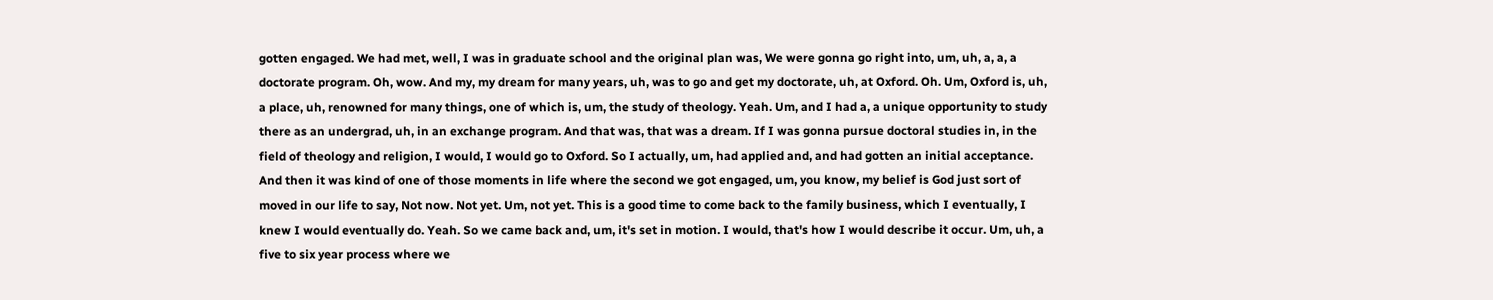gotten engaged. We had met, well, I was in graduate school and the original plan was, We were gonna go right into, um, uh, a, a, a doctorate program. Oh, wow. And my, my dream for many years, uh, was to go and get my doctorate, uh, at Oxford. Oh. Um, Oxford is, uh, a place, uh, renowned for many things, one of which is, um, the study of theology. Yeah. Um, and I had a, a unique opportunity to study there as an undergrad, uh, in an exchange program. And that was, that was a dream. If I was gonna pursue doctoral studies in, in the field of theology and religion, I would, I would go to Oxford. So I actually, um, had applied and, and had gotten an initial acceptance. And then it was kind of one of those moments in life where the second we got engaged, um, you know, my belief is God just sort of moved in our life to say, Not now. Not yet. Um, not yet. This is a good time to come back to the family business, which I eventually, I knew I would eventually do. Yeah. So we came back and, um, it's set in motion. I would, that's how I would describe it occur. Um, uh, a five to six year process where we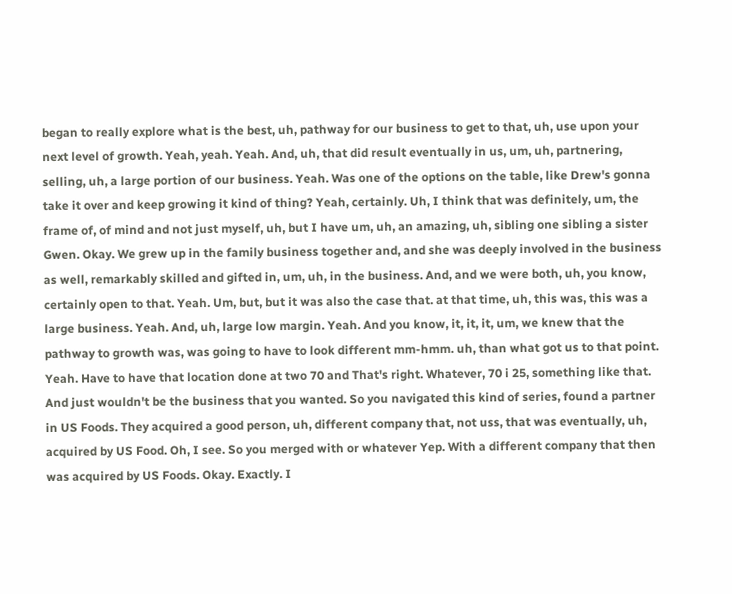began to really explore what is the best, uh, pathway for our business to get to that, uh, use upon your next level of growth. Yeah, yeah. Yeah. And, uh, that did result eventually in us, um, uh, partnering, selling, uh, a large portion of our business. Yeah. Was one of the options on the table, like Drew's gonna take it over and keep growing it kind of thing? Yeah, certainly. Uh, I think that was definitely, um, the frame of, of mind and not just myself, uh, but I have um, uh, an amazing, uh, sibling one sibling a sister Gwen. Okay. We grew up in the family business together and, and she was deeply involved in the business as well, remarkably skilled and gifted in, um, uh, in the business. And, and we were both, uh, you know, certainly open to that. Yeah. Um, but, but it was also the case that. at that time, uh, this was, this was a large business. Yeah. And, uh, large low margin. Yeah. And you know, it, it, it, um, we knew that the pathway to growth was, was going to have to look different mm-hmm. uh, than what got us to that point. Yeah. Have to have that location done at two 70 and That's right. Whatever, 70 i 25, something like that. And just wouldn't be the business that you wanted. So you navigated this kind of series, found a partner in US Foods. They acquired a good person, uh, different company that, not uss, that was eventually, uh, acquired by US Food. Oh, I see. So you merged with or whatever Yep. With a different company that then was acquired by US Foods. Okay. Exactly. I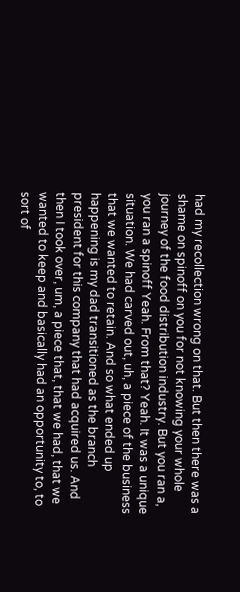had my recollection wrong on that. But then there was a shame on spinoff on you for not knowing your whole journey of the food distribution industry. But you ran a, you ran a spinoff Yeah. From that? Yeah. It was a unique situation. We had carved out, uh, a piece of the business that we wanted to retain. And so what ended up happening is my dad transitioned as the branch president for this company that had acquired us. And then I took over, um, a piece that, that we had, that we wanted to keep and basically had an opportunity to, to sort of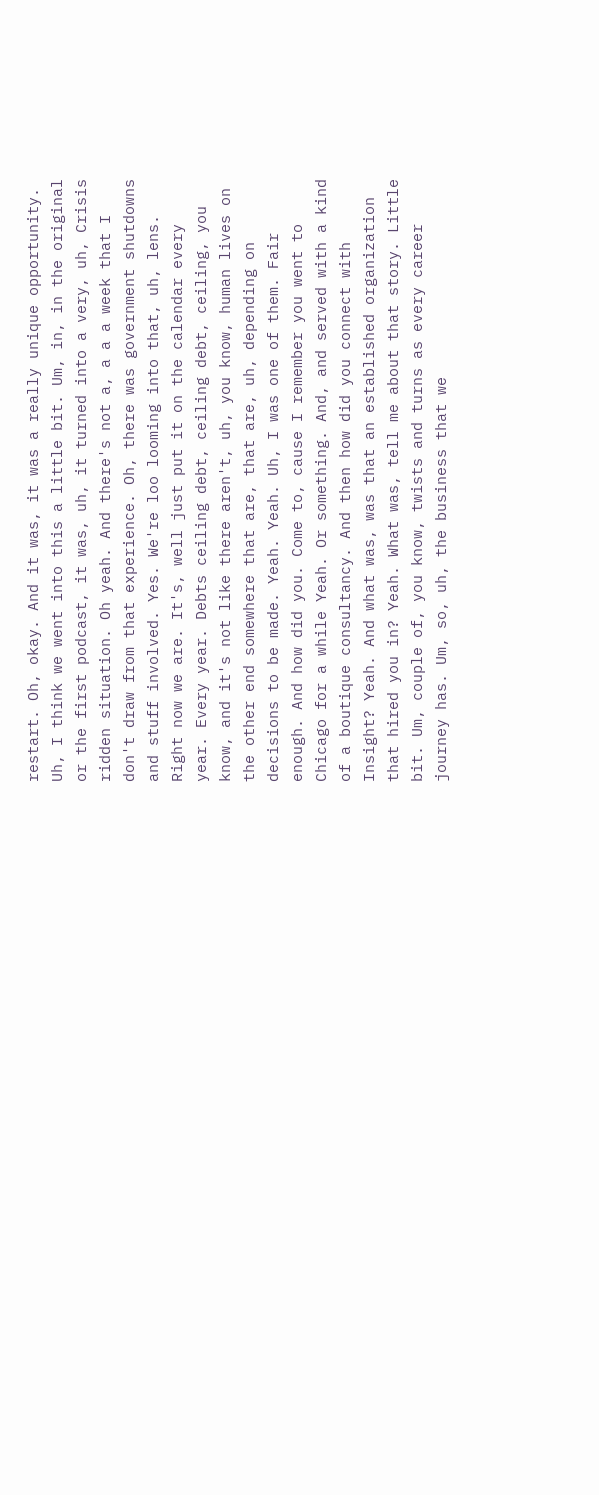restart. Oh, okay. And it was, it was a really unique opportunity. Uh, I think we went into this a little bit. Um, in, in the original or the first podcast, it was, uh, it turned into a very, uh, Crisis ridden situation. Oh yeah. And there's not a, a a a week that I don't draw from that experience. Oh, there was government shutdowns and stuff involved. Yes. We're loo looming into that, uh, lens. Right now we are. It's, well just put it on the calendar every year. Every year. Debts ceiling debt, ceiling debt, ceiling, you know, and it's not like there aren't, uh, you know, human lives on the other end somewhere that are, that are, uh, depending on decisions to be made. Yeah. Yeah. Uh, I was one of them. Fair enough. And how did you. Come to, cause I remember you went to Chicago for a while Yeah. Or something. And, and served with a kind of a boutique consultancy. And then how did you connect with Insight? Yeah. And what was, was that an established organization that hired you in? Yeah. What was, tell me about that story. Little bit. Um, couple of, you know, twists and turns as every career journey has. Um, so, uh, the business that we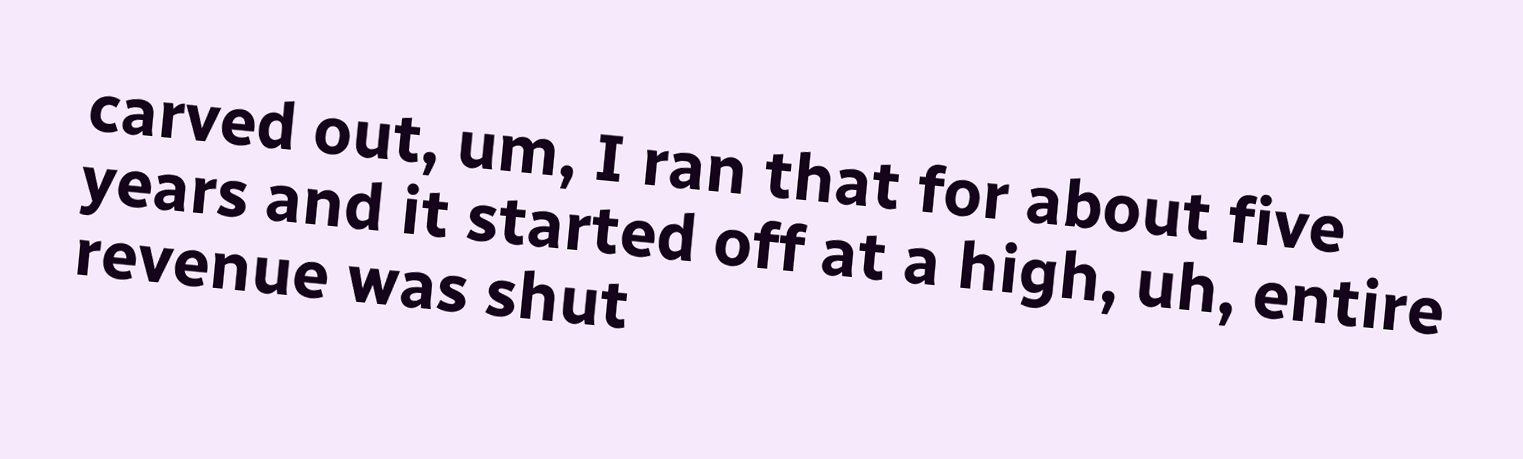carved out, um, I ran that for about five years and it started off at a high, uh, entire revenue was shut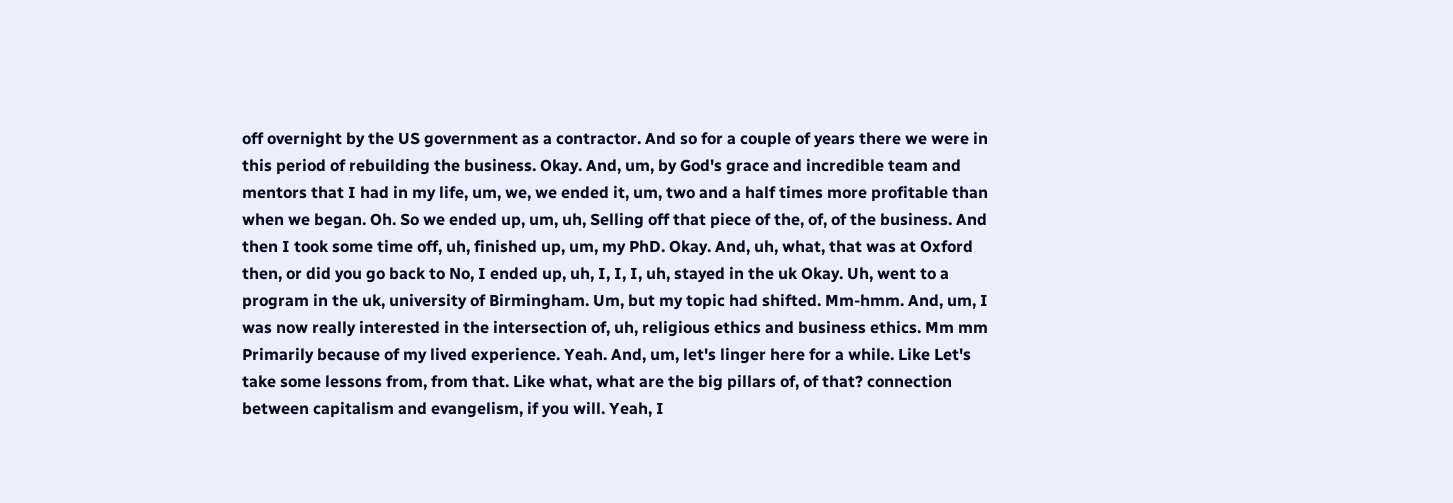off overnight by the US government as a contractor. And so for a couple of years there we were in this period of rebuilding the business. Okay. And, um, by God's grace and incredible team and mentors that I had in my life, um, we, we ended it, um, two and a half times more profitable than when we began. Oh. So we ended up, um, uh, Selling off that piece of the, of, of the business. And then I took some time off, uh, finished up, um, my PhD. Okay. And, uh, what, that was at Oxford then, or did you go back to No, I ended up, uh, I, I, I, uh, stayed in the uk Okay. Uh, went to a program in the uk, university of Birmingham. Um, but my topic had shifted. Mm-hmm. And, um, I was now really interested in the intersection of, uh, religious ethics and business ethics. Mm mm Primarily because of my lived experience. Yeah. And, um, let's linger here for a while. Like Let's take some lessons from, from that. Like what, what are the big pillars of, of that? connection between capitalism and evangelism, if you will. Yeah, I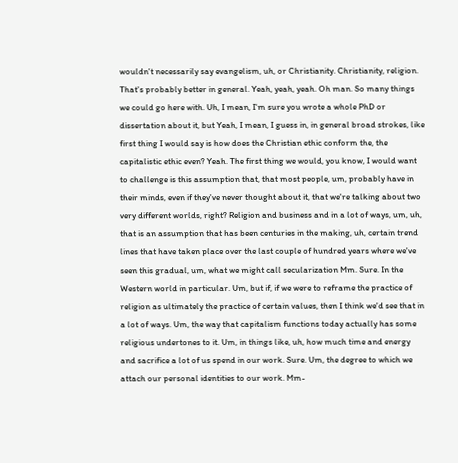wouldn't necessarily say evangelism, uh, or Christianity. Christianity, religion. That's probably better in general. Yeah, yeah, yeah. Oh man. So many things we could go here with. Uh, I mean, I'm sure you wrote a whole PhD or dissertation about it, but Yeah, I mean, I guess in, in general broad strokes, like first thing I would say is how does the Christian ethic conform the, the capitalistic ethic even? Yeah. The first thing we would, you know, I would want to challenge is this assumption that, that most people, um, probably have in their minds, even if they've never thought about it, that we're talking about two very different worlds, right? Religion and business and in a lot of ways, um, uh, that is an assumption that has been centuries in the making, uh, certain trend lines that have taken place over the last couple of hundred years where we've seen this gradual, um, what we might call secularization Mm. Sure. In the Western world in particular. Um, but if, if we were to reframe the practice of religion as ultimately the practice of certain values, then I think we'd see that in a lot of ways. Um, the way that capitalism functions today actually has some religious undertones to it. Um, in things like, uh, how much time and energy and sacrifice a lot of us spend in our work. Sure. Um, the degree to which we attach our personal identities to our work. Mm-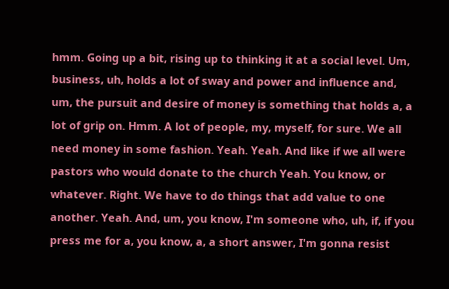hmm. Going up a bit, rising up to thinking it at a social level. Um, business, uh, holds a lot of sway and power and influence and, um, the pursuit and desire of money is something that holds a, a lot of grip on. Hmm. A lot of people, my, myself, for sure. We all need money in some fashion. Yeah. Yeah. And like if we all were pastors who would donate to the church Yeah. You know, or whatever. Right. We have to do things that add value to one another. Yeah. And, um, you know, I'm someone who, uh, if, if you press me for a, you know, a, a short answer, I'm gonna resist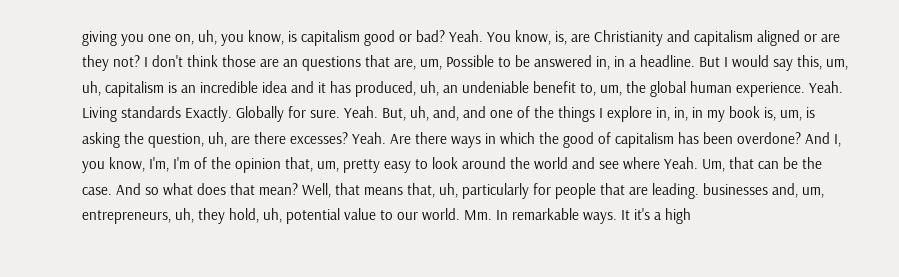giving you one on, uh, you know, is capitalism good or bad? Yeah. You know, is, are Christianity and capitalism aligned or are they not? I don't think those are an questions that are, um, Possible to be answered in, in a headline. But I would say this, um, uh, capitalism is an incredible idea and it has produced, uh, an undeniable benefit to, um, the global human experience. Yeah. Living standards Exactly. Globally for sure. Yeah. But, uh, and, and one of the things I explore in, in, in my book is, um, is asking the question, uh, are there excesses? Yeah. Are there ways in which the good of capitalism has been overdone? And I, you know, I'm, I'm of the opinion that, um, pretty easy to look around the world and see where Yeah. Um, that can be the case. And so what does that mean? Well, that means that, uh, particularly for people that are leading. businesses and, um, entrepreneurs, uh, they hold, uh, potential value to our world. Mm. In remarkable ways. It it's a high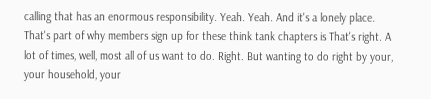calling that has an enormous responsibility. Yeah. Yeah. And it's a lonely place. That's part of why members sign up for these think tank chapters is That's right. A lot of times, well, most all of us want to do. Right. But wanting to do right by your, your household, your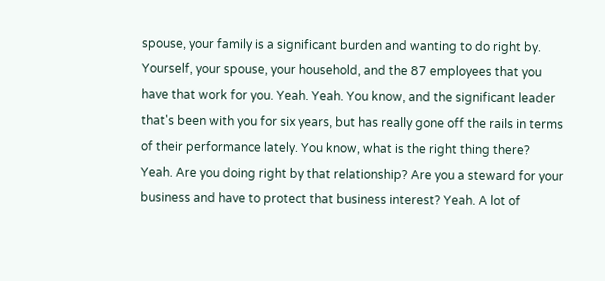spouse, your family is a significant burden and wanting to do right by. Yourself, your spouse, your household, and the 87 employees that you have that work for you. Yeah. Yeah. You know, and the significant leader that's been with you for six years, but has really gone off the rails in terms of their performance lately. You know, what is the right thing there? Yeah. Are you doing right by that relationship? Are you a steward for your business and have to protect that business interest? Yeah. A lot of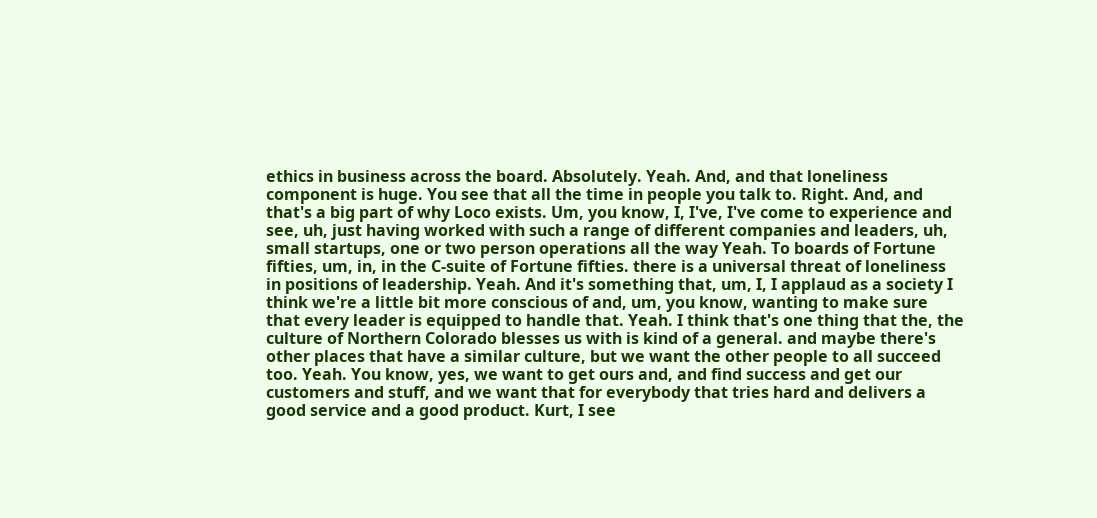ethics in business across the board. Absolutely. Yeah. And, and that loneliness component is huge. You see that all the time in people you talk to. Right. And, and that's a big part of why Loco exists. Um, you know, I, I've, I've come to experience and see, uh, just having worked with such a range of different companies and leaders, uh, small startups, one or two person operations all the way Yeah. To boards of Fortune fifties, um, in, in the C-suite of Fortune fifties. there is a universal threat of loneliness in positions of leadership. Yeah. And it's something that, um, I, I applaud as a society I think we're a little bit more conscious of and, um, you know, wanting to make sure that every leader is equipped to handle that. Yeah. I think that's one thing that the, the culture of Northern Colorado blesses us with is kind of a general. and maybe there's other places that have a similar culture, but we want the other people to all succeed too. Yeah. You know, yes, we want to get ours and, and find success and get our customers and stuff, and we want that for everybody that tries hard and delivers a good service and a good product. Kurt, I see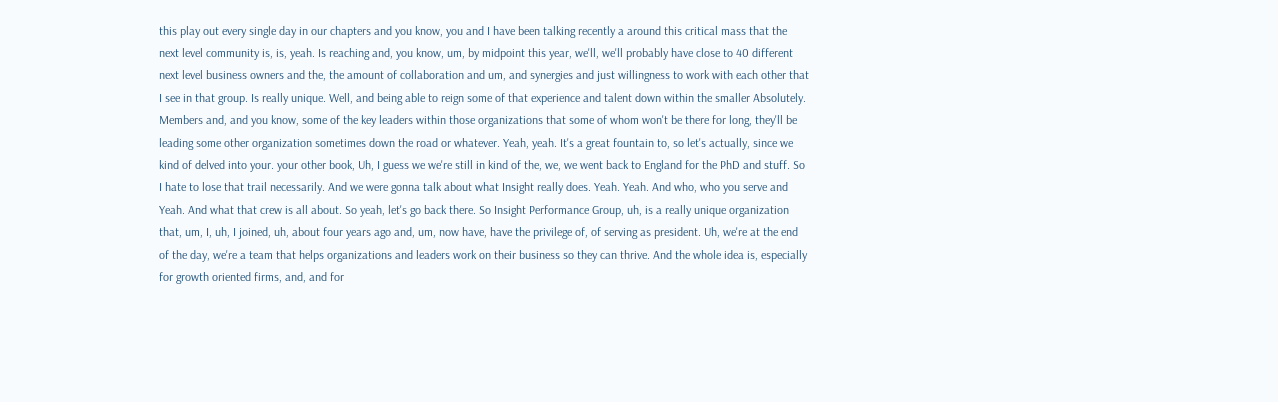this play out every single day in our chapters and you know, you and I have been talking recently a around this critical mass that the next level community is, is, yeah. Is reaching and, you know, um, by midpoint this year, we'll, we'll probably have close to 40 different next level business owners and the, the amount of collaboration and um, and synergies and just willingness to work with each other that I see in that group. Is really unique. Well, and being able to reign some of that experience and talent down within the smaller Absolutely. Members and, and you know, some of the key leaders within those organizations that some of whom won't be there for long, they'll be leading some other organization sometimes down the road or whatever. Yeah, yeah. It's a great fountain to, so let's actually, since we kind of delved into your. your other book, Uh, I guess we we're still in kind of the, we, we went back to England for the PhD and stuff. So I hate to lose that trail necessarily. And we were gonna talk about what Insight really does. Yeah. Yeah. And who, who you serve and Yeah. And what that crew is all about. So yeah, let's go back there. So Insight Performance Group, uh, is a really unique organization that, um, I, uh, I joined, uh, about four years ago and, um, now have, have the privilege of, of serving as president. Uh, we're at the end of the day, we're a team that helps organizations and leaders work on their business so they can thrive. And the whole idea is, especially for growth oriented firms, and, and for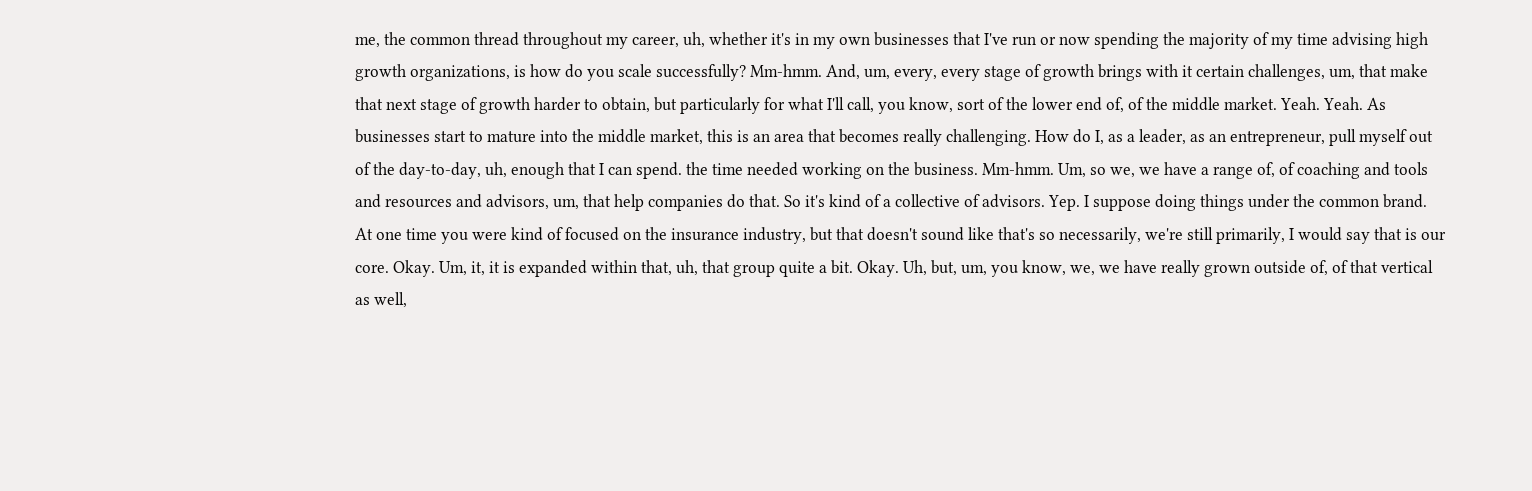me, the common thread throughout my career, uh, whether it's in my own businesses that I've run or now spending the majority of my time advising high growth organizations, is how do you scale successfully? Mm-hmm. And, um, every, every stage of growth brings with it certain challenges, um, that make that next stage of growth harder to obtain, but particularly for what I'll call, you know, sort of the lower end of, of the middle market. Yeah. Yeah. As businesses start to mature into the middle market, this is an area that becomes really challenging. How do I, as a leader, as an entrepreneur, pull myself out of the day-to-day, uh, enough that I can spend. the time needed working on the business. Mm-hmm. Um, so we, we have a range of, of coaching and tools and resources and advisors, um, that help companies do that. So it's kind of a collective of advisors. Yep. I suppose doing things under the common brand. At one time you were kind of focused on the insurance industry, but that doesn't sound like that's so necessarily, we're still primarily, I would say that is our core. Okay. Um, it, it is expanded within that, uh, that group quite a bit. Okay. Uh, but, um, you know, we, we have really grown outside of, of that vertical as well,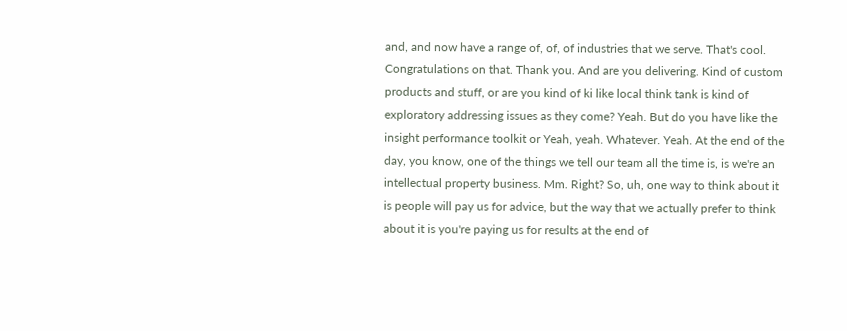and, and now have a range of, of, of industries that we serve. That's cool. Congratulations on that. Thank you. And are you delivering. Kind of custom products and stuff, or are you kind of ki like local think tank is kind of exploratory addressing issues as they come? Yeah. But do you have like the insight performance toolkit or Yeah, yeah. Whatever. Yeah. At the end of the day, you know, one of the things we tell our team all the time is, is we're an intellectual property business. Mm. Right? So, uh, one way to think about it is people will pay us for advice, but the way that we actually prefer to think about it is you're paying us for results at the end of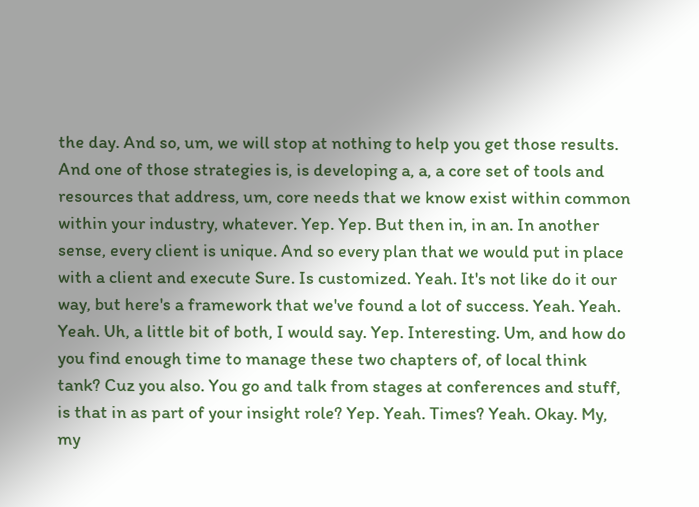the day. And so, um, we will stop at nothing to help you get those results. And one of those strategies is, is developing a, a, a core set of tools and resources that address, um, core needs that we know exist within common within your industry, whatever. Yep. Yep. But then in, in an. In another sense, every client is unique. And so every plan that we would put in place with a client and execute Sure. Is customized. Yeah. It's not like do it our way, but here's a framework that we've found a lot of success. Yeah. Yeah. Yeah. Uh, a little bit of both, I would say. Yep. Interesting. Um, and how do you find enough time to manage these two chapters of, of local think tank? Cuz you also. You go and talk from stages at conferences and stuff, is that in as part of your insight role? Yep. Yeah. Times? Yeah. Okay. My, my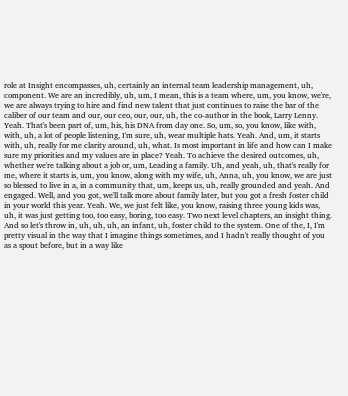role at Insight encompasses, uh, certainly an internal team leadership management, uh, component. We are an incredibly, uh, um, I mean, this is a team where, um, you know, we're, we are always trying to hire and find new talent that just continues to raise the bar of the caliber of our team and our, our ceo, our, our, uh, the co-author in the book, Larry Lenny. Yeah. That's been part of, um, his, his DNA from day one. So, um, so, you know, like with, with, uh, a lot of people listening, I'm sure, uh, wear multiple hats. Yeah. And, um, it starts with, uh, really for me clarity around, uh, what. Is most important in life and how can I make sure my priorities and my values are in place? Yeah. To achieve the desired outcomes, uh, whether we're talking about a job or, um, Leading a family. Uh, and yeah, uh, that's really for me, where it starts is, um, you know, along with my wife, uh, Anna, uh, you know, we are just so blessed to live in a, in a community that, um, keeps us, uh, really grounded and yeah. And engaged. Well, and you got, we'll talk more about family later, but you got a fresh foster child in your world this year. Yeah. We, we just felt like, you know, raising three young kids was, uh, it was just getting too, too easy, boring, too easy. Two next level chapters, an insight thing. And so let's throw in, uh, uh, uh, an infant, uh, foster child to the system. One of the, I, I'm pretty visual in the way that I imagine things sometimes, and I hadn't really thought of you as a spout before, but in a way like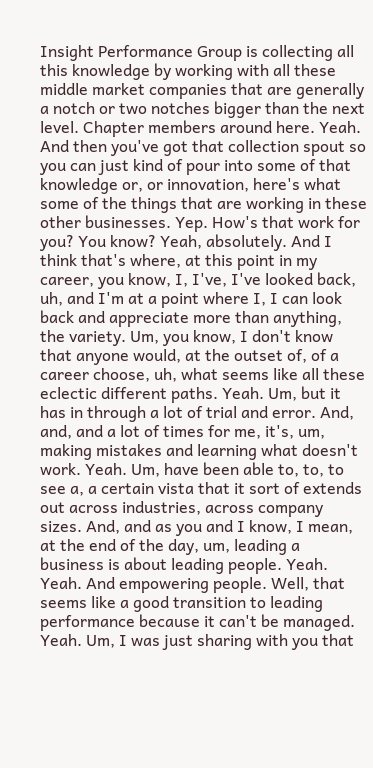Insight Performance Group is collecting all this knowledge by working with all these middle market companies that are generally a notch or two notches bigger than the next level. Chapter members around here. Yeah. And then you've got that collection spout so you can just kind of pour into some of that knowledge or, or innovation, here's what some of the things that are working in these other businesses. Yep. How's that work for you? You know? Yeah, absolutely. And I think that's where, at this point in my career, you know, I, I've, I've looked back, uh, and I'm at a point where I, I can look back and appreciate more than anything, the variety. Um, you know, I don't know that anyone would, at the outset of, of a career choose, uh, what seems like all these eclectic different paths. Yeah. Um, but it has in through a lot of trial and error. And, and, and a lot of times for me, it's, um, making mistakes and learning what doesn't work. Yeah. Um, have been able to, to, to see a, a certain vista that it sort of extends out across industries, across company sizes. And, and as you and I know, I mean, at the end of the day, um, leading a business is about leading people. Yeah. Yeah. And empowering people. Well, that seems like a good transition to leading performance because it can't be managed. Yeah. Um, I was just sharing with you that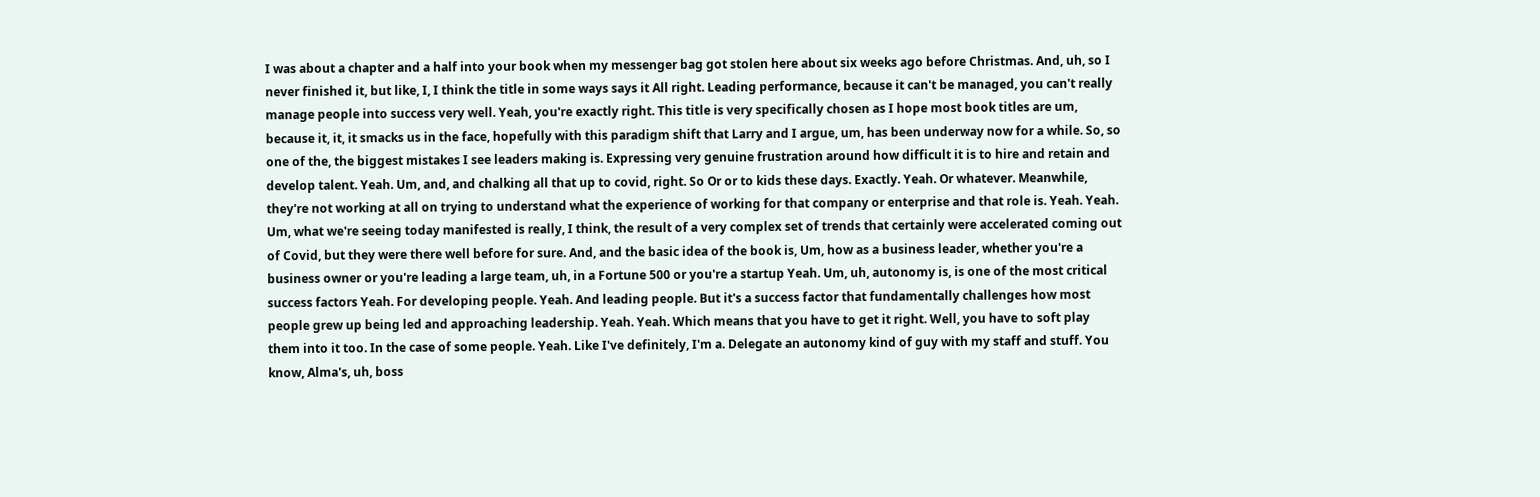I was about a chapter and a half into your book when my messenger bag got stolen here about six weeks ago before Christmas. And, uh, so I never finished it, but like, I, I think the title in some ways says it All right. Leading performance, because it can't be managed, you can't really manage people into success very well. Yeah, you're exactly right. This title is very specifically chosen as I hope most book titles are um, because it, it, it smacks us in the face, hopefully with this paradigm shift that Larry and I argue, um, has been underway now for a while. So, so one of the, the biggest mistakes I see leaders making is. Expressing very genuine frustration around how difficult it is to hire and retain and develop talent. Yeah. Um, and, and chalking all that up to covid, right. So Or or to kids these days. Exactly. Yeah. Or whatever. Meanwhile, they're not working at all on trying to understand what the experience of working for that company or enterprise and that role is. Yeah. Yeah. Um, what we're seeing today manifested is really, I think, the result of a very complex set of trends that certainly were accelerated coming out of Covid, but they were there well before for sure. And, and the basic idea of the book is, Um, how as a business leader, whether you're a business owner or you're leading a large team, uh, in a Fortune 500 or you're a startup Yeah. Um, uh, autonomy is, is one of the most critical success factors Yeah. For developing people. Yeah. And leading people. But it's a success factor that fundamentally challenges how most people grew up being led and approaching leadership. Yeah. Yeah. Which means that you have to get it right. Well, you have to soft play them into it too. In the case of some people. Yeah. Like I've definitely, I'm a. Delegate an autonomy kind of guy with my staff and stuff. You know, Alma's, uh, boss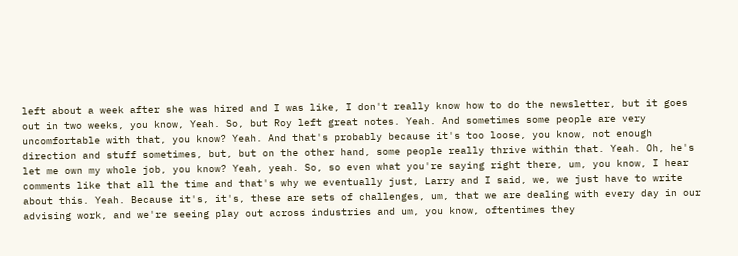left about a week after she was hired and I was like, I don't really know how to do the newsletter, but it goes out in two weeks, you know, Yeah. So, but Roy left great notes. Yeah. And sometimes some people are very uncomfortable with that, you know? Yeah. And that's probably because it's too loose, you know, not enough direction and stuff sometimes, but, but on the other hand, some people really thrive within that. Yeah. Oh, he's let me own my whole job, you know? Yeah, yeah. So, so even what you're saying right there, um, you know, I hear comments like that all the time and that's why we eventually just, Larry and I said, we, we just have to write about this. Yeah. Because it's, it's, these are sets of challenges, um, that we are dealing with every day in our advising work, and we're seeing play out across industries and um, you know, oftentimes they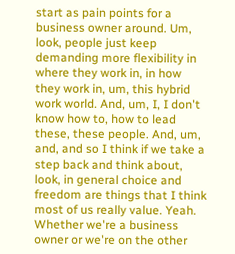start as pain points for a business owner around. Um, look, people just keep demanding more flexibility in where they work in, in how they work in, um, this hybrid work world. And, um, I, I don't know how to, how to lead these, these people. And, um, and, and so I think if we take a step back and think about, look, in general choice and freedom are things that I think most of us really value. Yeah. Whether we're a business owner or we're on the other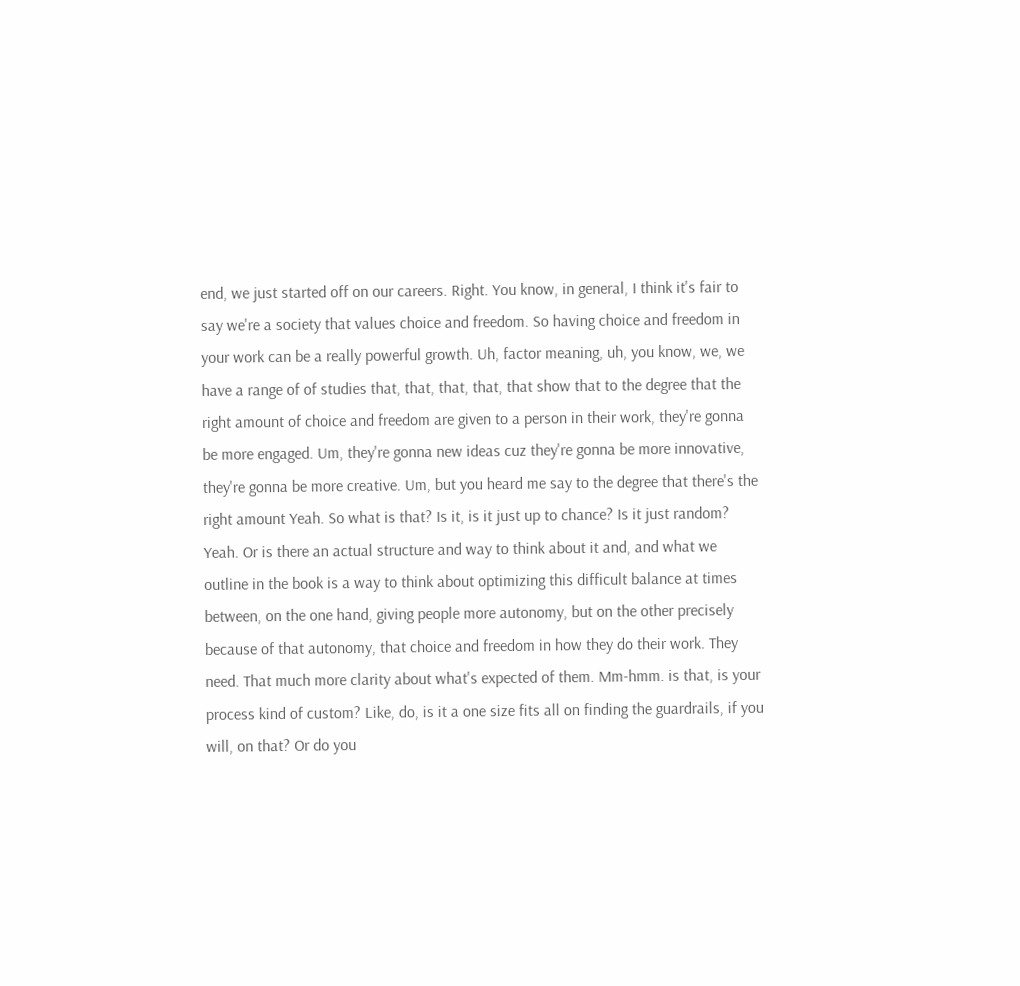end, we just started off on our careers. Right. You know, in general, I think it's fair to say we're a society that values choice and freedom. So having choice and freedom in your work can be a really powerful growth. Uh, factor meaning, uh, you know, we, we have a range of of studies that, that, that, that, that show that to the degree that the right amount of choice and freedom are given to a person in their work, they're gonna be more engaged. Um, they're gonna new ideas cuz they're gonna be more innovative, they're gonna be more creative. Um, but you heard me say to the degree that there's the right amount Yeah. So what is that? Is it, is it just up to chance? Is it just random? Yeah. Or is there an actual structure and way to think about it and, and what we outline in the book is a way to think about optimizing this difficult balance at times between, on the one hand, giving people more autonomy, but on the other precisely because of that autonomy, that choice and freedom in how they do their work. They need. That much more clarity about what's expected of them. Mm-hmm. is that, is your process kind of custom? Like, do, is it a one size fits all on finding the guardrails, if you will, on that? Or do you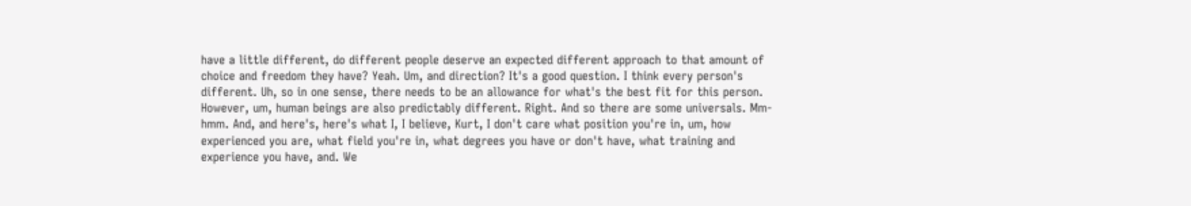have a little different, do different people deserve an expected different approach to that amount of choice and freedom they have? Yeah. Um, and direction? It's a good question. I think every person's different. Uh, so in one sense, there needs to be an allowance for what's the best fit for this person. However, um, human beings are also predictably different. Right. And so there are some universals. Mm-hmm. And, and here's, here's what I, I believe, Kurt, I don't care what position you're in, um, how experienced you are, what field you're in, what degrees you have or don't have, what training and experience you have, and. We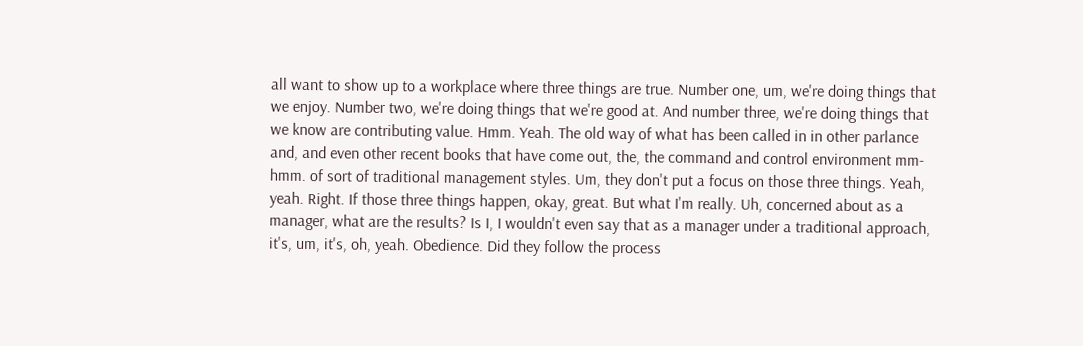all want to show up to a workplace where three things are true. Number one, um, we're doing things that we enjoy. Number two, we're doing things that we're good at. And number three, we're doing things that we know are contributing value. Hmm. Yeah. The old way of what has been called in in other parlance and, and even other recent books that have come out, the, the command and control environment mm-hmm. of sort of traditional management styles. Um, they don't put a focus on those three things. Yeah, yeah. Right. If those three things happen, okay, great. But what I'm really. Uh, concerned about as a manager, what are the results? Is I, I wouldn't even say that as a manager under a traditional approach, it's, um, it's, oh, yeah. Obedience. Did they follow the process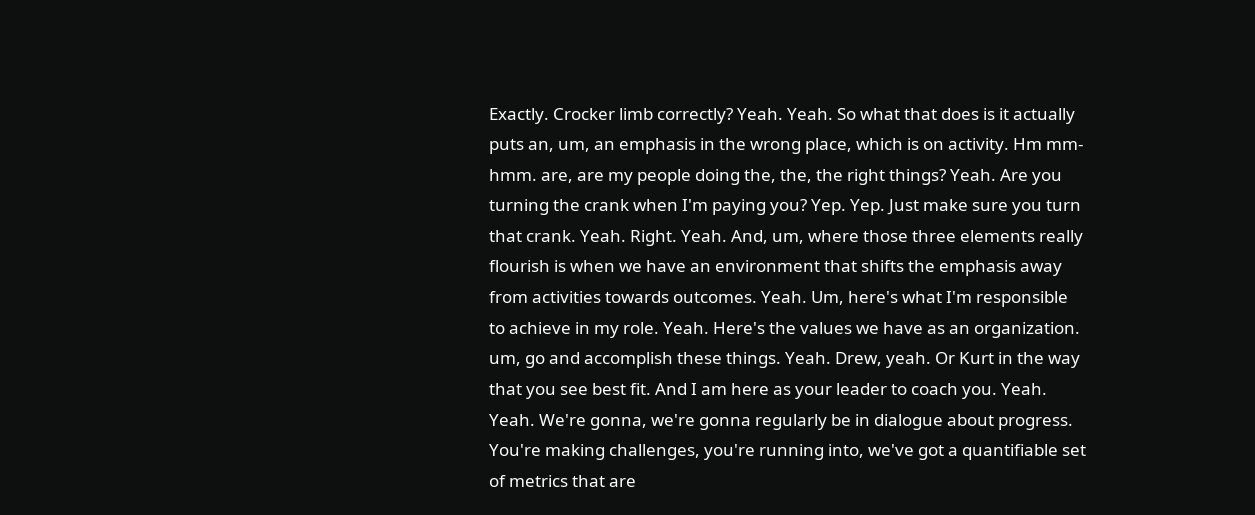Exactly. Crocker limb correctly? Yeah. Yeah. So what that does is it actually puts an, um, an emphasis in the wrong place, which is on activity. Hm mm-hmm. are, are my people doing the, the, the right things? Yeah. Are you turning the crank when I'm paying you? Yep. Yep. Just make sure you turn that crank. Yeah. Right. Yeah. And, um, where those three elements really flourish is when we have an environment that shifts the emphasis away from activities towards outcomes. Yeah. Um, here's what I'm responsible to achieve in my role. Yeah. Here's the values we have as an organization. um, go and accomplish these things. Yeah. Drew, yeah. Or Kurt in the way that you see best fit. And I am here as your leader to coach you. Yeah. Yeah. We're gonna, we're gonna regularly be in dialogue about progress. You're making challenges, you're running into, we've got a quantifiable set of metrics that are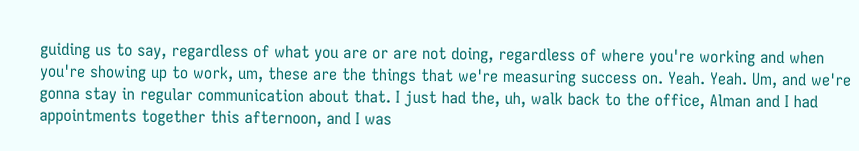guiding us to say, regardless of what you are or are not doing, regardless of where you're working and when you're showing up to work, um, these are the things that we're measuring success on. Yeah. Yeah. Um, and we're gonna stay in regular communication about that. I just had the, uh, walk back to the office, Alman and I had appointments together this afternoon, and I was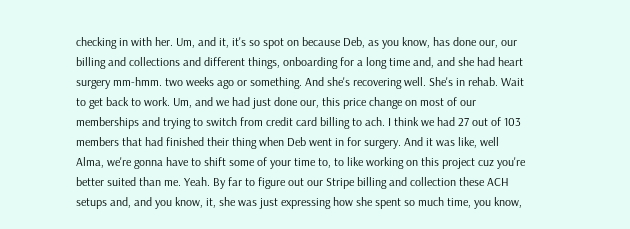checking in with her. Um, and it, it's so spot on because Deb, as you know, has done our, our billing and collections and different things, onboarding for a long time and, and she had heart surgery mm-hmm. two weeks ago or something. And she's recovering well. She's in rehab. Wait to get back to work. Um, and we had just done our, this price change on most of our memberships and trying to switch from credit card billing to ach. I think we had 27 out of 103 members that had finished their thing when Deb went in for surgery. And it was like, well Alma, we're gonna have to shift some of your time to, to like working on this project cuz you're better suited than me. Yeah. By far to figure out our Stripe billing and collection these ACH setups and, and you know, it, she was just expressing how she spent so much time, you know,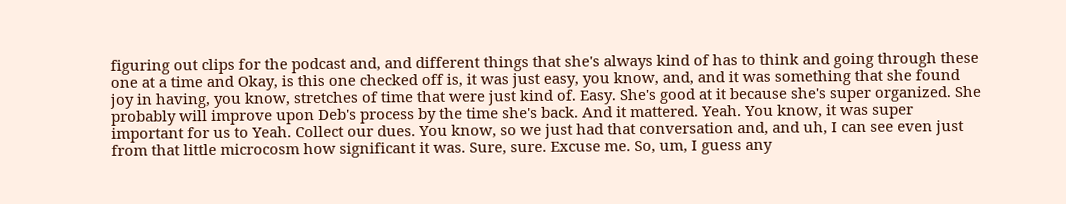figuring out clips for the podcast and, and different things that she's always kind of has to think and going through these one at a time and Okay, is this one checked off is, it was just easy, you know, and, and it was something that she found joy in having, you know, stretches of time that were just kind of. Easy. She's good at it because she's super organized. She probably will improve upon Deb's process by the time she's back. And it mattered. Yeah. You know, it was super important for us to Yeah. Collect our dues. You know, so we just had that conversation and, and uh, I can see even just from that little microcosm how significant it was. Sure, sure. Excuse me. So, um, I guess any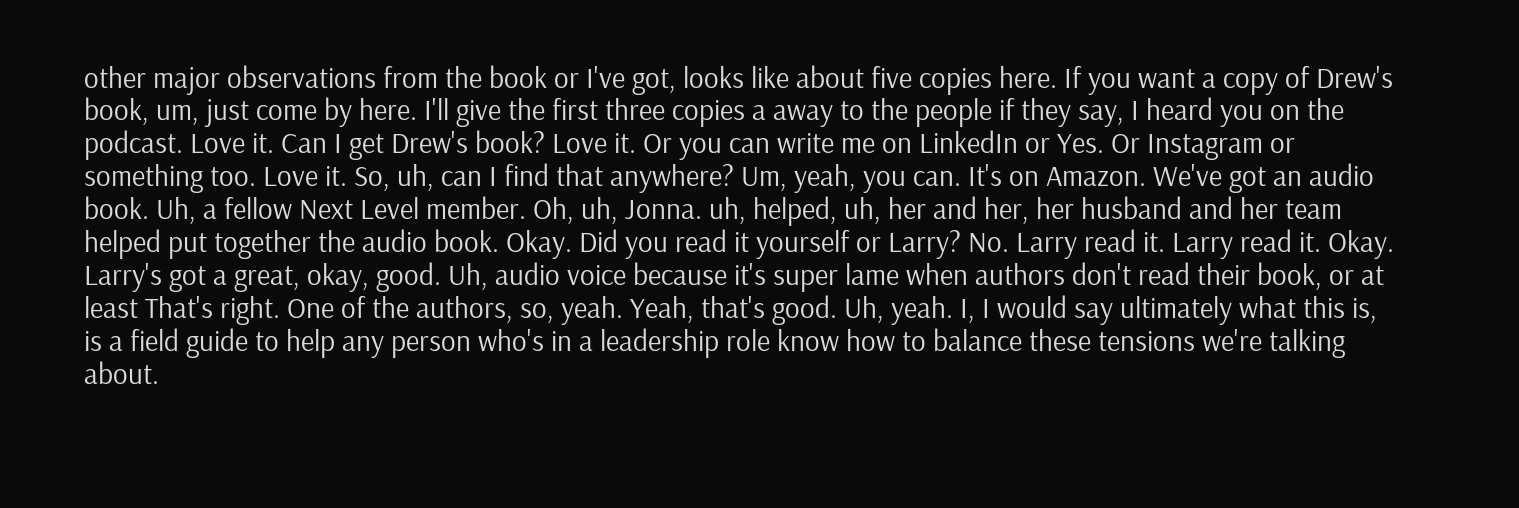other major observations from the book or I've got, looks like about five copies here. If you want a copy of Drew's book, um, just come by here. I'll give the first three copies a away to the people if they say, I heard you on the podcast. Love it. Can I get Drew's book? Love it. Or you can write me on LinkedIn or Yes. Or Instagram or something too. Love it. So, uh, can I find that anywhere? Um, yeah, you can. It's on Amazon. We've got an audio book. Uh, a fellow Next Level member. Oh, uh, Jonna. uh, helped, uh, her and her, her husband and her team helped put together the audio book. Okay. Did you read it yourself or Larry? No. Larry read it. Larry read it. Okay. Larry's got a great, okay, good. Uh, audio voice because it's super lame when authors don't read their book, or at least That's right. One of the authors, so, yeah. Yeah, that's good. Uh, yeah. I, I would say ultimately what this is, is a field guide to help any person who's in a leadership role know how to balance these tensions we're talking about.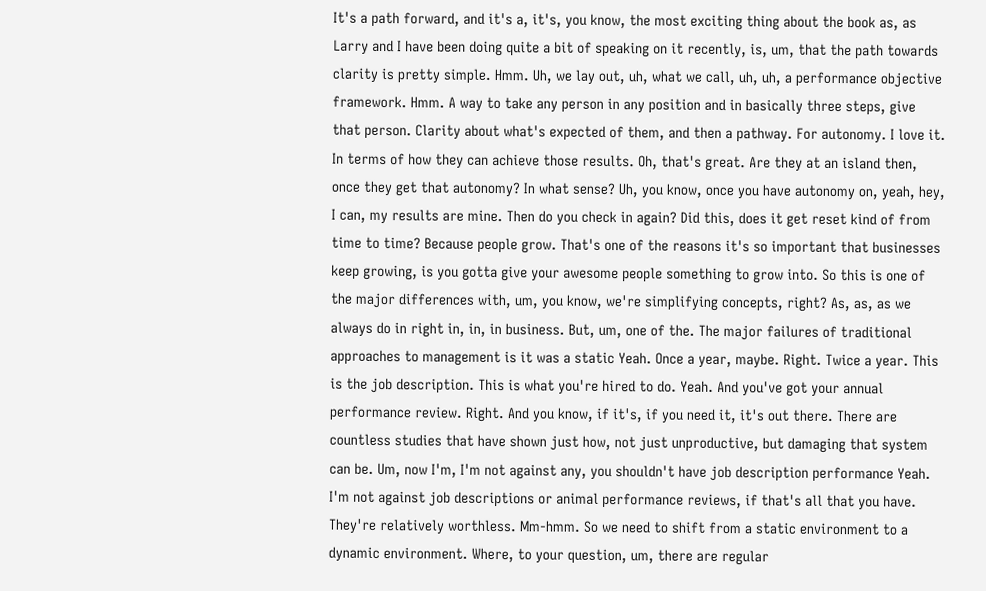It's a path forward, and it's a, it's, you know, the most exciting thing about the book as, as Larry and I have been doing quite a bit of speaking on it recently, is, um, that the path towards clarity is pretty simple. Hmm. Uh, we lay out, uh, what we call, uh, uh, a performance objective framework. Hmm. A way to take any person in any position and in basically three steps, give that person. Clarity about what's expected of them, and then a pathway. For autonomy. I love it. In terms of how they can achieve those results. Oh, that's great. Are they at an island then, once they get that autonomy? In what sense? Uh, you know, once you have autonomy on, yeah, hey, I can, my results are mine. Then do you check in again? Did this, does it get reset kind of from time to time? Because people grow. That's one of the reasons it's so important that businesses keep growing, is you gotta give your awesome people something to grow into. So this is one of the major differences with, um, you know, we're simplifying concepts, right? As, as, as we always do in right in, in, in business. But, um, one of the. The major failures of traditional approaches to management is it was a static Yeah. Once a year, maybe. Right. Twice a year. This is the job description. This is what you're hired to do. Yeah. And you've got your annual performance review. Right. And you know, if it's, if you need it, it's out there. There are countless studies that have shown just how, not just unproductive, but damaging that system can be. Um, now I'm, I'm not against any, you shouldn't have job description performance Yeah. I'm not against job descriptions or animal performance reviews, if that's all that you have. They're relatively worthless. Mm-hmm. So we need to shift from a static environment to a dynamic environment. Where, to your question, um, there are regular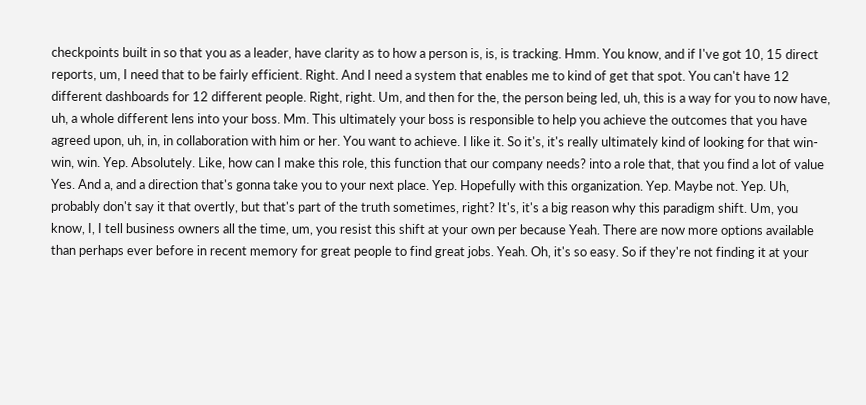checkpoints built in so that you as a leader, have clarity as to how a person is, is, is tracking. Hmm. You know, and if I've got 10, 15 direct reports, um, I need that to be fairly efficient. Right. And I need a system that enables me to kind of get that spot. You can't have 12 different dashboards for 12 different people. Right, right. Um, and then for the, the person being led, uh, this is a way for you to now have, uh, a whole different lens into your boss. Mm. This ultimately your boss is responsible to help you achieve the outcomes that you have agreed upon, uh, in, in collaboration with him or her. You want to achieve. I like it. So it's, it's really ultimately kind of looking for that win-win, win. Yep. Absolutely. Like, how can I make this role, this function that our company needs? into a role that, that you find a lot of value Yes. And a, and a direction that's gonna take you to your next place. Yep. Hopefully with this organization. Yep. Maybe not. Yep. Uh, probably don't say it that overtly, but that's part of the truth sometimes, right? It's, it's a big reason why this paradigm shift. Um, you know, I, I tell business owners all the time, um, you resist this shift at your own per because Yeah. There are now more options available than perhaps ever before in recent memory for great people to find great jobs. Yeah. Oh, it's so easy. So if they're not finding it at your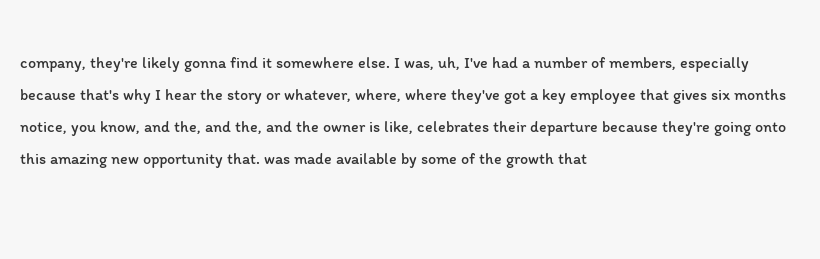company, they're likely gonna find it somewhere else. I was, uh, I've had a number of members, especially because that's why I hear the story or whatever, where, where they've got a key employee that gives six months notice, you know, and the, and the, and the owner is like, celebrates their departure because they're going onto this amazing new opportunity that. was made available by some of the growth that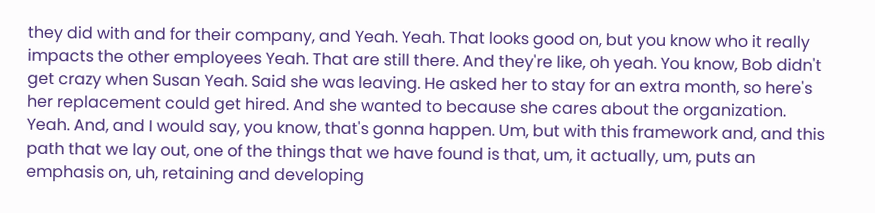they did with and for their company, and Yeah. Yeah. That looks good on, but you know who it really impacts the other employees Yeah. That are still there. And they're like, oh yeah. You know, Bob didn't get crazy when Susan Yeah. Said she was leaving. He asked her to stay for an extra month, so here's her replacement could get hired. And she wanted to because she cares about the organization. Yeah. And, and I would say, you know, that's gonna happen. Um, but with this framework and, and this path that we lay out, one of the things that we have found is that, um, it actually, um, puts an emphasis on, uh, retaining and developing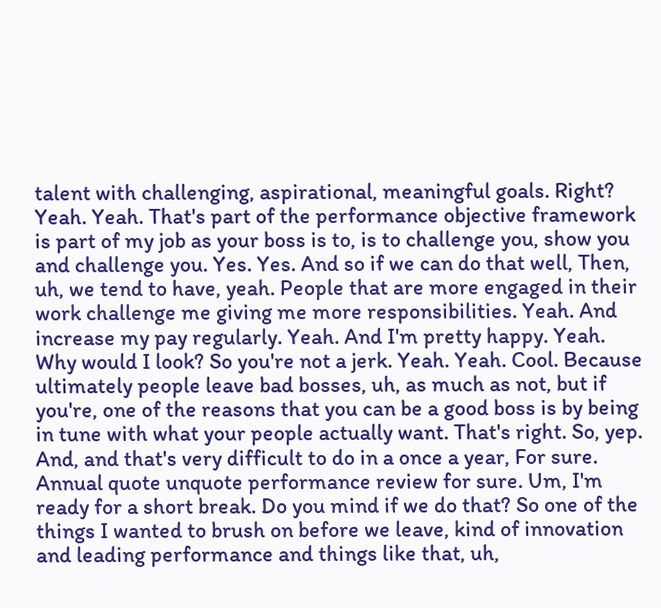talent with challenging, aspirational, meaningful goals. Right? Yeah. Yeah. That's part of the performance objective framework is part of my job as your boss is to, is to challenge you, show you and challenge you. Yes. Yes. And so if we can do that well, Then, uh, we tend to have, yeah. People that are more engaged in their work challenge me giving me more responsibilities. Yeah. And increase my pay regularly. Yeah. And I'm pretty happy. Yeah. Why would I look? So you're not a jerk. Yeah. Yeah. Cool. Because ultimately people leave bad bosses, uh, as much as not, but if you're, one of the reasons that you can be a good boss is by being in tune with what your people actually want. That's right. So, yep. And, and that's very difficult to do in a once a year, For sure. Annual quote unquote performance review for sure. Um, I'm ready for a short break. Do you mind if we do that? So one of the things I wanted to brush on before we leave, kind of innovation and leading performance and things like that, uh,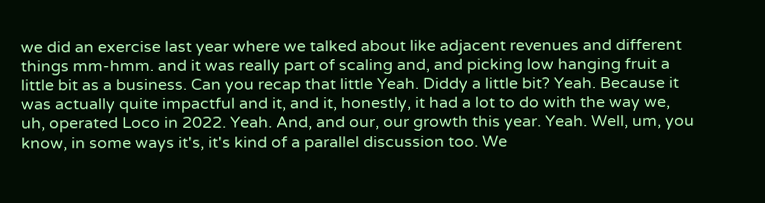we did an exercise last year where we talked about like adjacent revenues and different things mm-hmm. and it was really part of scaling and, and picking low hanging fruit a little bit as a business. Can you recap that little Yeah. Diddy a little bit? Yeah. Because it was actually quite impactful and it, and it, honestly, it had a lot to do with the way we, uh, operated Loco in 2022. Yeah. And, and our, our growth this year. Yeah. Well, um, you know, in some ways it's, it's kind of a parallel discussion too. We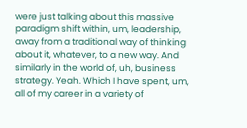were just talking about this massive paradigm shift within, um, leadership, away from a traditional way of thinking about it, whatever, to a new way. And similarly in the world of, uh, business strategy. Yeah. Which I have spent, um, all of my career in a variety of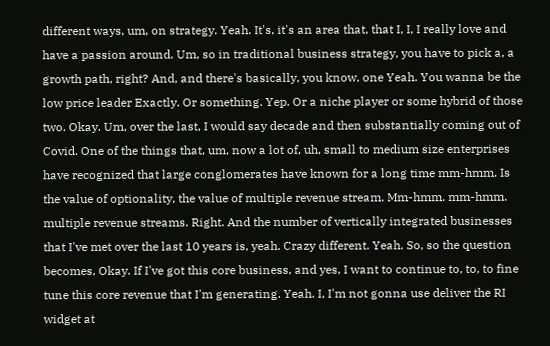different ways, um, on strategy. Yeah. It's, it's an area that, that I, I, I really love and have a passion around. Um, so in traditional business strategy, you have to pick a, a growth path, right? And, and there's basically, you know, one Yeah. You wanna be the low price leader Exactly. Or something. Yep. Or a niche player or some hybrid of those two. Okay. Um, over the last, I would say decade and then substantially coming out of Covid. One of the things that, um, now a lot of, uh, small to medium size enterprises have recognized that large conglomerates have known for a long time mm-hmm. Is the value of optionality, the value of multiple revenue stream. Mm-hmm. mm-hmm. multiple revenue streams. Right. And the number of vertically integrated businesses that I've met over the last 10 years is, yeah. Crazy different. Yeah. So, so the question becomes, Okay. If I've got this core business, and yes, I want to continue to, to, to fine tune this core revenue that I'm generating. Yeah. I, I'm not gonna use deliver the RI widget at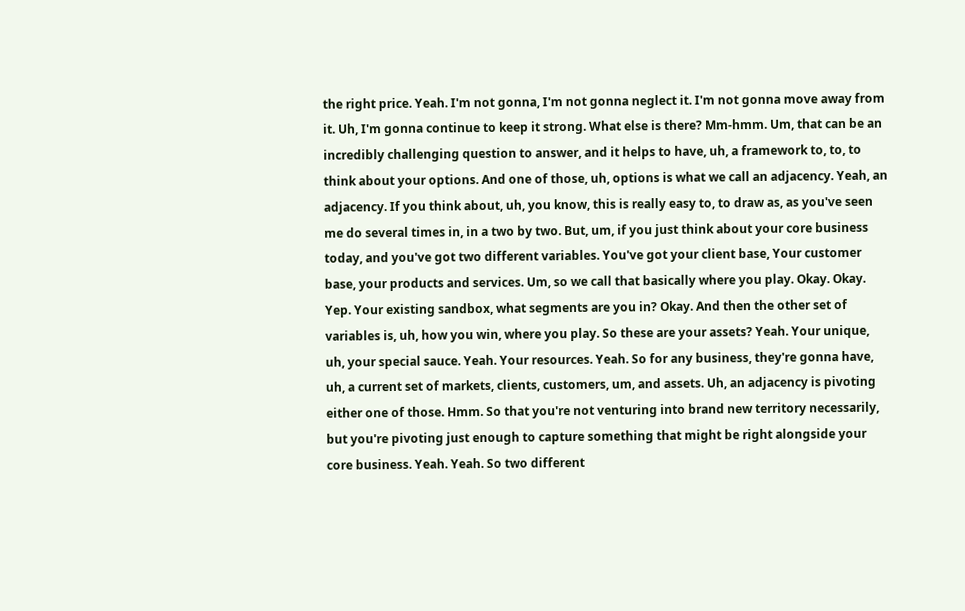the right price. Yeah. I'm not gonna, I'm not gonna neglect it. I'm not gonna move away from it. Uh, I'm gonna continue to keep it strong. What else is there? Mm-hmm. Um, that can be an incredibly challenging question to answer, and it helps to have, uh, a framework to, to, to think about your options. And one of those, uh, options is what we call an adjacency. Yeah, an adjacency. If you think about, uh, you know, this is really easy to, to draw as, as you've seen me do several times in, in a two by two. But, um, if you just think about your core business today, and you've got two different variables. You've got your client base, Your customer base, your products and services. Um, so we call that basically where you play. Okay. Okay. Yep. Your existing sandbox, what segments are you in? Okay. And then the other set of variables is, uh, how you win, where you play. So these are your assets? Yeah. Your unique, uh, your special sauce. Yeah. Your resources. Yeah. So for any business, they're gonna have, uh, a current set of markets, clients, customers, um, and assets. Uh, an adjacency is pivoting either one of those. Hmm. So that you're not venturing into brand new territory necessarily, but you're pivoting just enough to capture something that might be right alongside your core business. Yeah. Yeah. So two different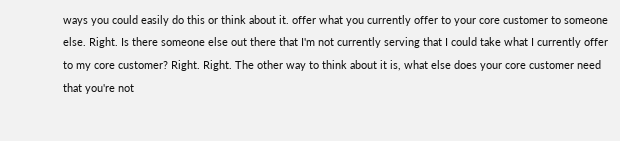ways you could easily do this or think about it. offer what you currently offer to your core customer to someone else. Right. Is there someone else out there that I'm not currently serving that I could take what I currently offer to my core customer? Right. Right. The other way to think about it is, what else does your core customer need that you're not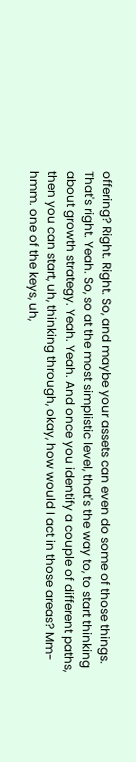offering? Right. Right. So, and maybe your assets can even do some of those things. That's right. Yeah. So, so at the most simplistic level, that's the way to, to start thinking about growth strategy. Yeah. Yeah. And once you identify a couple of different paths, then you can start, uh, thinking through, okay, how would I act in those areas? Mm-hmm. one of the keys, uh,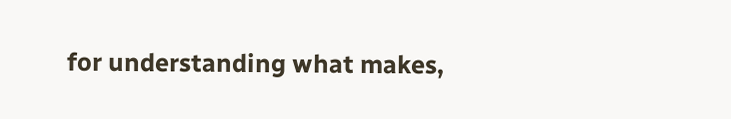for understanding what makes,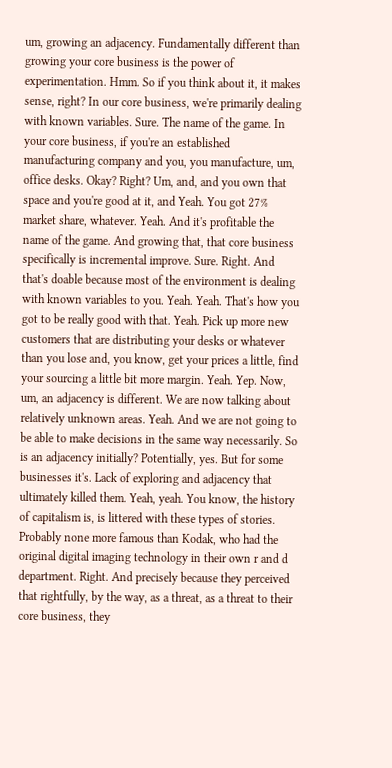um, growing an adjacency. Fundamentally different than growing your core business is the power of experimentation. Hmm. So if you think about it, it makes sense, right? In our core business, we're primarily dealing with known variables. Sure. The name of the game. In your core business, if you're an established manufacturing company and you, you manufacture, um, office desks. Okay? Right? Um, and, and you own that space and you're good at it, and Yeah. You got 27% market share, whatever. Yeah. And it's profitable the name of the game. And growing that, that core business specifically is incremental improve. Sure. Right. And that's doable because most of the environment is dealing with known variables to you. Yeah. Yeah. That's how you got to be really good with that. Yeah. Pick up more new customers that are distributing your desks or whatever than you lose and, you know, get your prices a little, find your sourcing a little bit more margin. Yeah. Yep. Now, um, an adjacency is different. We are now talking about relatively unknown areas. Yeah. And we are not going to be able to make decisions in the same way necessarily. So is an adjacency initially? Potentially, yes. But for some businesses it's. Lack of exploring and adjacency that ultimately killed them. Yeah, yeah. You know, the history of capitalism is, is littered with these types of stories. Probably none more famous than Kodak, who had the original digital imaging technology in their own r and d department. Right. And precisely because they perceived that rightfully, by the way, as a threat, as a threat to their core business, they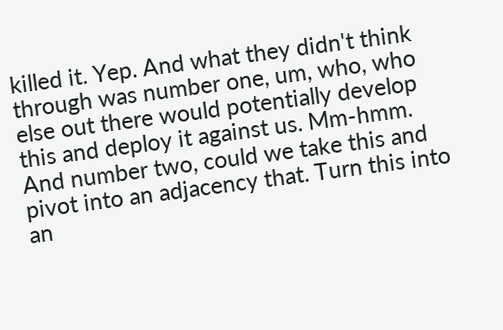killed it. Yep. And what they didn't think through was number one, um, who, who else out there would potentially develop this and deploy it against us. Mm-hmm. And number two, could we take this and pivot into an adjacency that. Turn this into an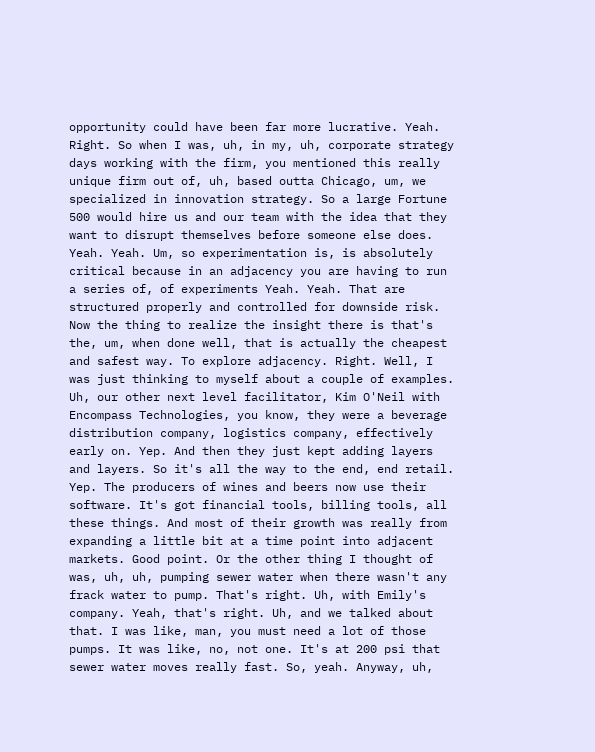opportunity could have been far more lucrative. Yeah. Right. So when I was, uh, in my, uh, corporate strategy days working with the firm, you mentioned this really unique firm out of, uh, based outta Chicago, um, we specialized in innovation strategy. So a large Fortune 500 would hire us and our team with the idea that they want to disrupt themselves before someone else does. Yeah. Yeah. Um, so experimentation is, is absolutely critical because in an adjacency you are having to run a series of, of experiments Yeah. Yeah. That are structured properly and controlled for downside risk. Now the thing to realize the insight there is that's the, um, when done well, that is actually the cheapest and safest way. To explore adjacency. Right. Well, I was just thinking to myself about a couple of examples. Uh, our other next level facilitator, Kim O'Neil with Encompass Technologies, you know, they were a beverage distribution company, logistics company, effectively early on. Yep. And then they just kept adding layers and layers. So it's all the way to the end, end retail. Yep. The producers of wines and beers now use their software. It's got financial tools, billing tools, all these things. And most of their growth was really from expanding a little bit at a time point into adjacent markets. Good point. Or the other thing I thought of was, uh, uh, pumping sewer water when there wasn't any frack water to pump. That's right. Uh, with Emily's company. Yeah, that's right. Uh, and we talked about that. I was like, man, you must need a lot of those pumps. It was like, no, not one. It's at 200 psi that sewer water moves really fast. So, yeah. Anyway, uh,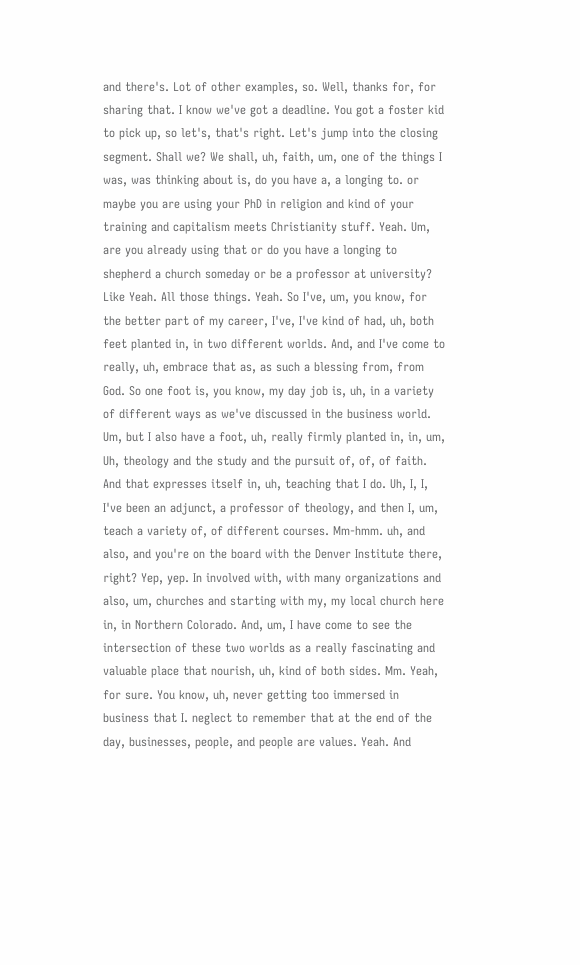and there's. Lot of other examples, so. Well, thanks for, for sharing that. I know we've got a deadline. You got a foster kid to pick up, so let's, that's right. Let's jump into the closing segment. Shall we? We shall, uh, faith, um, one of the things I was, was thinking about is, do you have a, a longing to. or maybe you are using your PhD in religion and kind of your training and capitalism meets Christianity stuff. Yeah. Um, are you already using that or do you have a longing to shepherd a church someday or be a professor at university? Like Yeah. All those things. Yeah. So I've, um, you know, for the better part of my career, I've, I've kind of had, uh, both feet planted in, in two different worlds. And, and I've come to really, uh, embrace that as, as such a blessing from, from God. So one foot is, you know, my day job is, uh, in a variety of different ways as we've discussed in the business world. Um, but I also have a foot, uh, really firmly planted in, in, um, Uh, theology and the study and the pursuit of, of, of faith. And that expresses itself in, uh, teaching that I do. Uh, I, I, I've been an adjunct, a professor of theology, and then I, um, teach a variety of, of different courses. Mm-hmm. uh, and also, and you're on the board with the Denver Institute there, right? Yep, yep. In involved with, with many organizations and also, um, churches and starting with my, my local church here in, in Northern Colorado. And, um, I have come to see the intersection of these two worlds as a really fascinating and valuable place that nourish, uh, kind of both sides. Mm. Yeah, for sure. You know, uh, never getting too immersed in business that I. neglect to remember that at the end of the day, businesses, people, and people are values. Yeah. And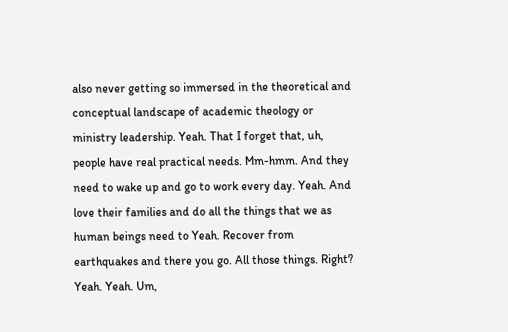also never getting so immersed in the theoretical and conceptual landscape of academic theology or ministry leadership. Yeah. That I forget that, uh, people have real practical needs. Mm-hmm. And they need to wake up and go to work every day. Yeah. And love their families and do all the things that we as human beings need to Yeah. Recover from earthquakes and there you go. All those things. Right? Yeah. Yeah. Um,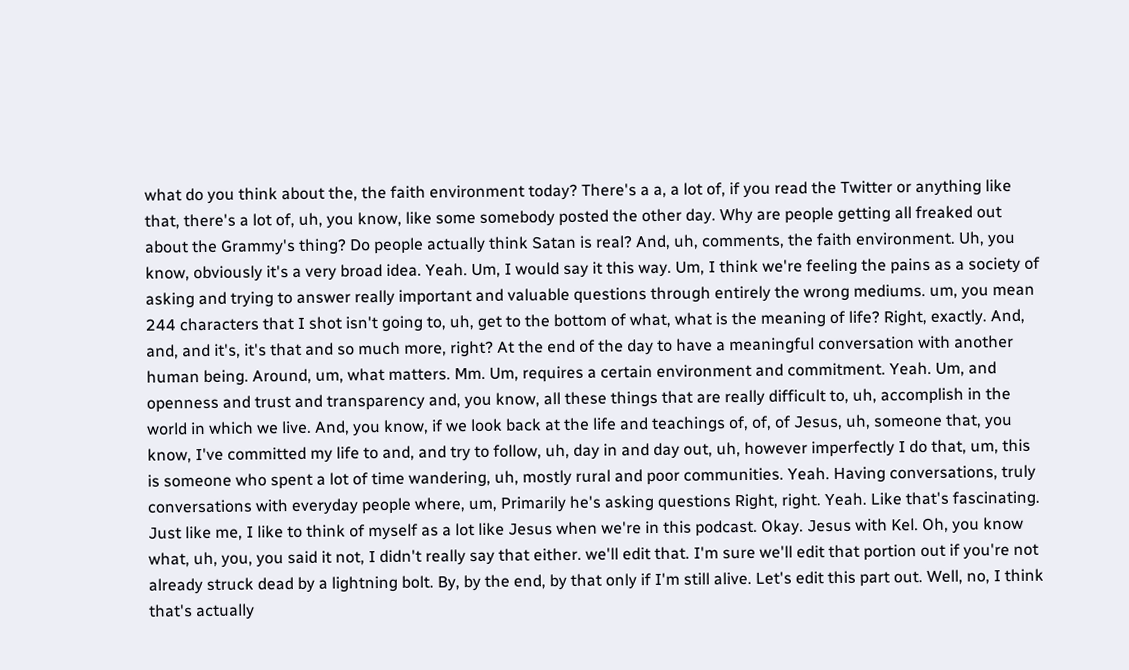what do you think about the, the faith environment today? There's a a, a lot of, if you read the Twitter or anything like that, there's a lot of, uh, you know, like some somebody posted the other day. Why are people getting all freaked out about the Grammy's thing? Do people actually think Satan is real? And, uh, comments, the faith environment. Uh, you know, obviously it's a very broad idea. Yeah. Um, I would say it this way. Um, I think we're feeling the pains as a society of asking and trying to answer really important and valuable questions through entirely the wrong mediums. um, you mean 244 characters that I shot isn't going to, uh, get to the bottom of what, what is the meaning of life? Right, exactly. And, and, and it's, it's that and so much more, right? At the end of the day to have a meaningful conversation with another human being. Around, um, what matters. Mm. Um, requires a certain environment and commitment. Yeah. Um, and openness and trust and transparency and, you know, all these things that are really difficult to, uh, accomplish in the world in which we live. And, you know, if we look back at the life and teachings of, of, of Jesus, uh, someone that, you know, I've committed my life to and, and try to follow, uh, day in and day out, uh, however imperfectly I do that, um, this is someone who spent a lot of time wandering, uh, mostly rural and poor communities. Yeah. Having conversations, truly conversations with everyday people where, um, Primarily he's asking questions Right, right. Yeah. Like that's fascinating. Just like me, I like to think of myself as a lot like Jesus when we're in this podcast. Okay. Jesus with Kel. Oh, you know what, uh, you, you said it not, I didn't really say that either. we'll edit that. I'm sure we'll edit that portion out if you're not already struck dead by a lightning bolt. By, by the end, by that only if I'm still alive. Let's edit this part out. Well, no, I think that's actually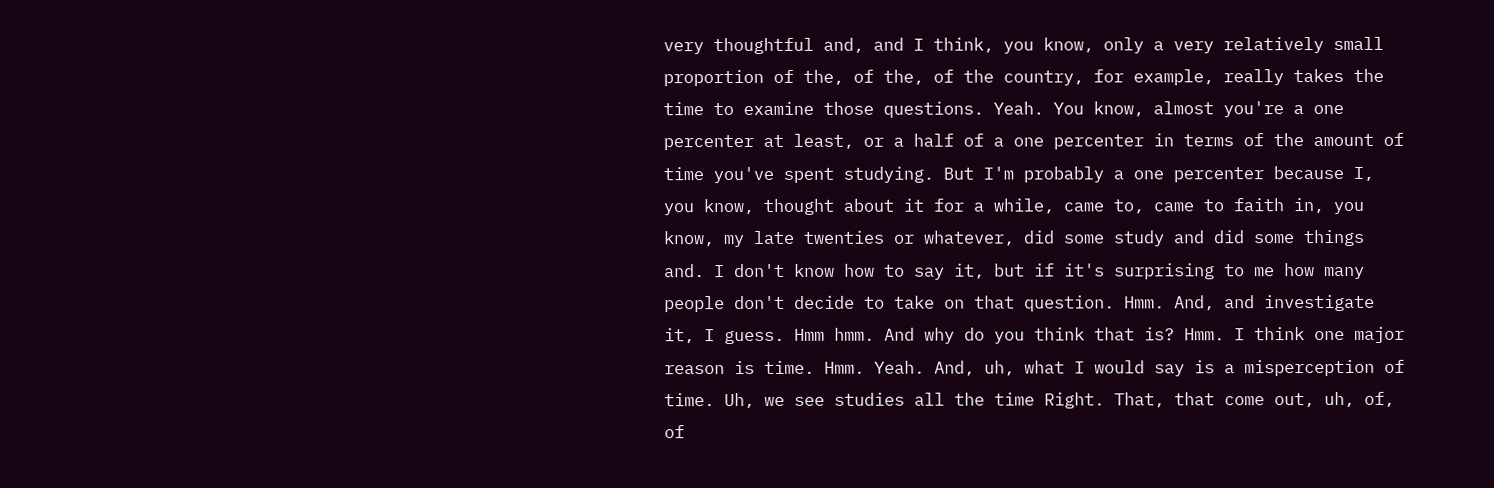very thoughtful and, and I think, you know, only a very relatively small proportion of the, of the, of the country, for example, really takes the time to examine those questions. Yeah. You know, almost you're a one percenter at least, or a half of a one percenter in terms of the amount of time you've spent studying. But I'm probably a one percenter because I, you know, thought about it for a while, came to, came to faith in, you know, my late twenties or whatever, did some study and did some things and. I don't know how to say it, but if it's surprising to me how many people don't decide to take on that question. Hmm. And, and investigate it, I guess. Hmm hmm. And why do you think that is? Hmm. I think one major reason is time. Hmm. Yeah. And, uh, what I would say is a misperception of time. Uh, we see studies all the time Right. That, that come out, uh, of, of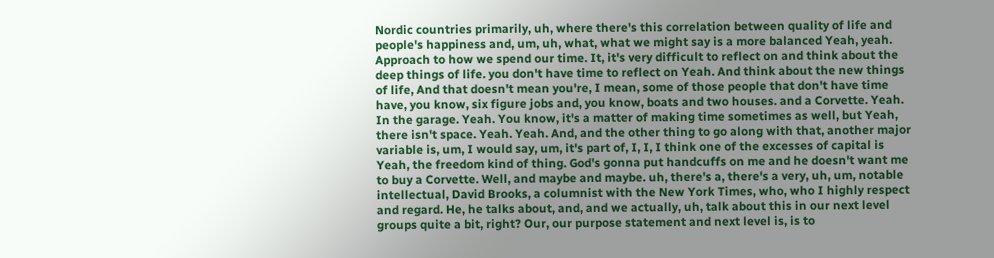Nordic countries primarily, uh, where there's this correlation between quality of life and people's happiness and, um, uh, what, what we might say is a more balanced Yeah, yeah. Approach to how we spend our time. It, it's very difficult to reflect on and think about the deep things of life. you don't have time to reflect on Yeah. And think about the new things of life, And that doesn't mean you're, I mean, some of those people that don't have time have, you know, six figure jobs and, you know, boats and two houses. and a Corvette. Yeah. In the garage. Yeah. You know, it's a matter of making time sometimes as well, but Yeah, there isn't space. Yeah. Yeah. And, and the other thing to go along with that, another major variable is, um, I would say, um, it's part of, I, I, I think one of the excesses of capital is Yeah, the freedom kind of thing. God's gonna put handcuffs on me and he doesn't want me to buy a Corvette. Well, and maybe and maybe. uh, there's a, there's a very, uh, um, notable intellectual, David Brooks, a columnist with the New York Times, who, who I highly respect and regard. He, he talks about, and, and we actually, uh, talk about this in our next level groups quite a bit, right? Our, our purpose statement and next level is, is to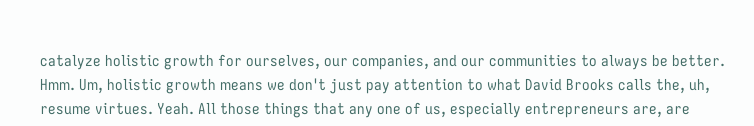catalyze holistic growth for ourselves, our companies, and our communities to always be better. Hmm. Um, holistic growth means we don't just pay attention to what David Brooks calls the, uh, resume virtues. Yeah. All those things that any one of us, especially entrepreneurs are, are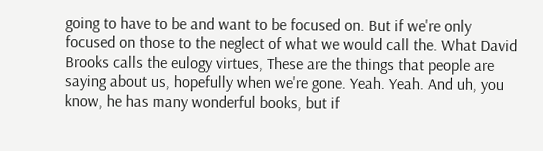going to have to be and want to be focused on. But if we're only focused on those to the neglect of what we would call the. What David Brooks calls the eulogy virtues, These are the things that people are saying about us, hopefully when we're gone. Yeah. Yeah. And uh, you know, he has many wonderful books, but if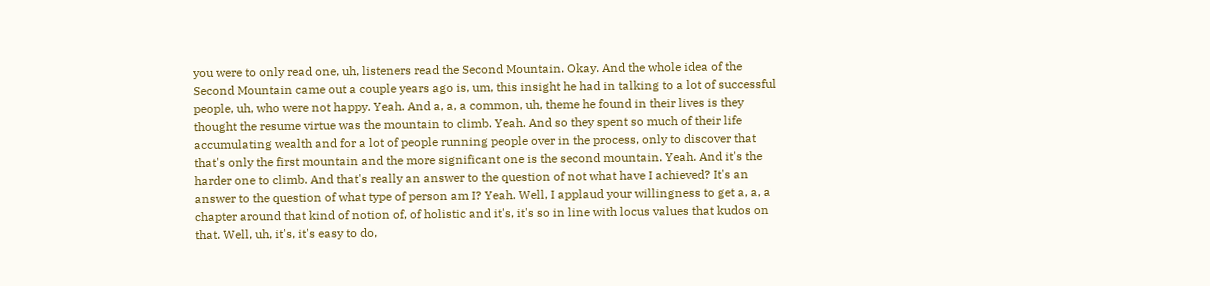you were to only read one, uh, listeners read the Second Mountain. Okay. And the whole idea of the Second Mountain came out a couple years ago is, um, this insight he had in talking to a lot of successful people, uh, who were not happy. Yeah. And a, a, a common, uh, theme he found in their lives is they thought the resume virtue was the mountain to climb. Yeah. And so they spent so much of their life accumulating wealth and for a lot of people running people over in the process, only to discover that that's only the first mountain and the more significant one is the second mountain. Yeah. And it's the harder one to climb. And that's really an answer to the question of not what have I achieved? It's an answer to the question of what type of person am I? Yeah. Well, I applaud your willingness to get a, a, a chapter around that kind of notion of, of holistic and it's, it's so in line with locus values that kudos on that. Well, uh, it's, it's easy to do,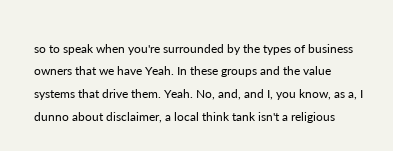so to speak when you're surrounded by the types of business owners that we have Yeah. In these groups and the value systems that drive them. Yeah. No, and, and I, you know, as a, I dunno about disclaimer, a local think tank isn't a religious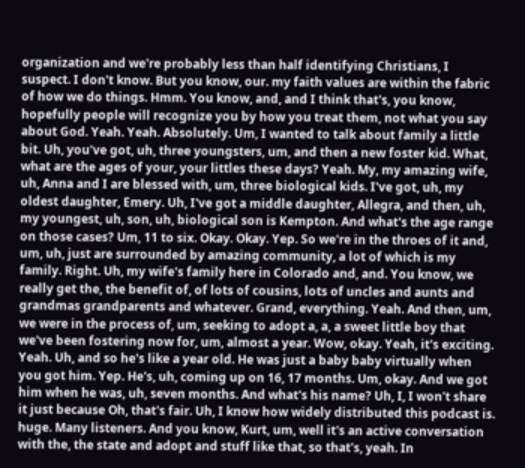organization and we're probably less than half identifying Christians, I suspect. I don't know. But you know, our. my faith values are within the fabric of how we do things. Hmm. You know, and, and I think that's, you know, hopefully people will recognize you by how you treat them, not what you say about God. Yeah. Yeah. Absolutely. Um, I wanted to talk about family a little bit. Uh, you've got, uh, three youngsters, um, and then a new foster kid. What, what are the ages of your, your littles these days? Yeah. My, my amazing wife, uh, Anna and I are blessed with, um, three biological kids. I've got, uh, my oldest daughter, Emery. Uh, I've got a middle daughter, Allegra, and then, uh, my youngest, uh, son, uh, biological son is Kempton. And what's the age range on those cases? Um, 11 to six. Okay. Okay. Yep. So we're in the throes of it and, um, uh, just are surrounded by amazing community, a lot of which is my family. Right. Uh, my wife's family here in Colorado and, and. You know, we really get the, the benefit of, of lots of cousins, lots of uncles and aunts and grandmas grandparents and whatever. Grand, everything. Yeah. And then, um, we were in the process of, um, seeking to adopt a, a, a sweet little boy that we've been fostering now for, um, almost a year. Wow, okay. Yeah, it's exciting. Yeah. Uh, and so he's like a year old. He was just a baby baby virtually when you got him. Yep. He's, uh, coming up on 16, 17 months. Um, okay. And we got him when he was, uh, seven months. And what's his name? Uh, I, I won't share it just because Oh, that's fair. Uh, I know how widely distributed this podcast is. huge. Many listeners. And you know, Kurt, um, well it's an active conversation with the, the state and adopt and stuff like that, so that's, yeah. In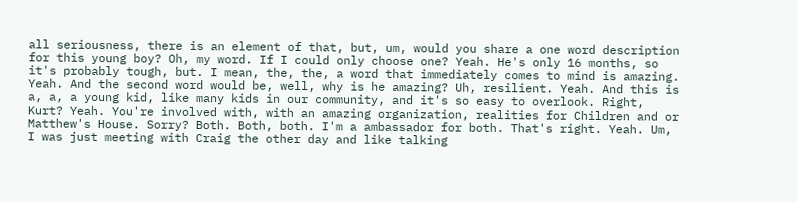all seriousness, there is an element of that, but, um, would you share a one word description for this young boy? Oh, my word. If I could only choose one? Yeah. He's only 16 months, so it's probably tough, but. I mean, the, the, a word that immediately comes to mind is amazing. Yeah. And the second word would be, well, why is he amazing? Uh, resilient. Yeah. And this is a, a, a young kid, like many kids in our community, and it's so easy to overlook. Right, Kurt? Yeah. You're involved with, with an amazing organization, realities for Children and or Matthew's House. Sorry? Both. Both, both. I'm a ambassador for both. That's right. Yeah. Um, I was just meeting with Craig the other day and like talking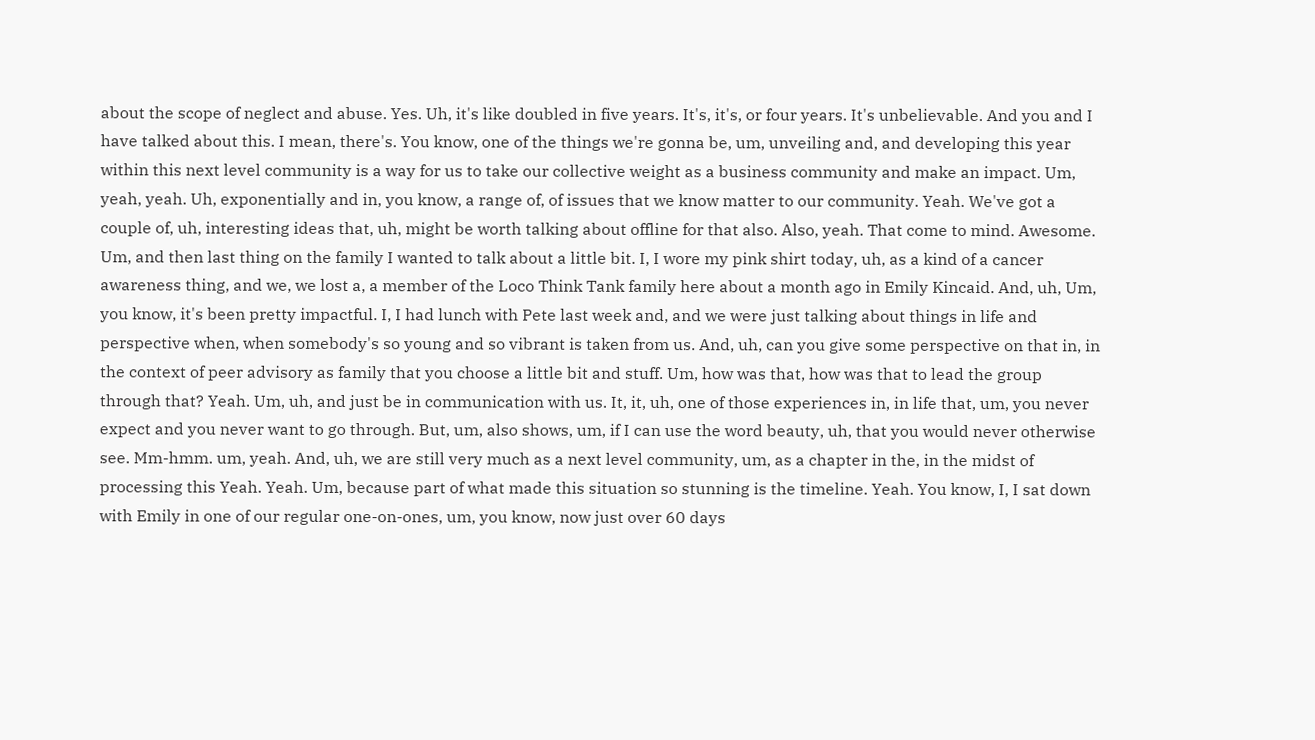about the scope of neglect and abuse. Yes. Uh, it's like doubled in five years. It's, it's, or four years. It's unbelievable. And you and I have talked about this. I mean, there's. You know, one of the things we're gonna be, um, unveiling and, and developing this year within this next level community is a way for us to take our collective weight as a business community and make an impact. Um, yeah, yeah. Uh, exponentially and in, you know, a range of, of issues that we know matter to our community. Yeah. We've got a couple of, uh, interesting ideas that, uh, might be worth talking about offline for that also. Also, yeah. That come to mind. Awesome. Um, and then last thing on the family I wanted to talk about a little bit. I, I wore my pink shirt today, uh, as a kind of a cancer awareness thing, and we, we lost a, a member of the Loco Think Tank family here about a month ago in Emily Kincaid. And, uh, Um, you know, it's been pretty impactful. I, I had lunch with Pete last week and, and we were just talking about things in life and perspective when, when somebody's so young and so vibrant is taken from us. And, uh, can you give some perspective on that in, in the context of peer advisory as family that you choose a little bit and stuff. Um, how was that, how was that to lead the group through that? Yeah. Um, uh, and just be in communication with us. It, it, uh, one of those experiences in, in life that, um, you never expect and you never want to go through. But, um, also shows, um, if I can use the word beauty, uh, that you would never otherwise see. Mm-hmm. um, yeah. And, uh, we are still very much as a next level community, um, as a chapter in the, in the midst of processing this Yeah. Yeah. Um, because part of what made this situation so stunning is the timeline. Yeah. You know, I, I sat down with Emily in one of our regular one-on-ones, um, you know, now just over 60 days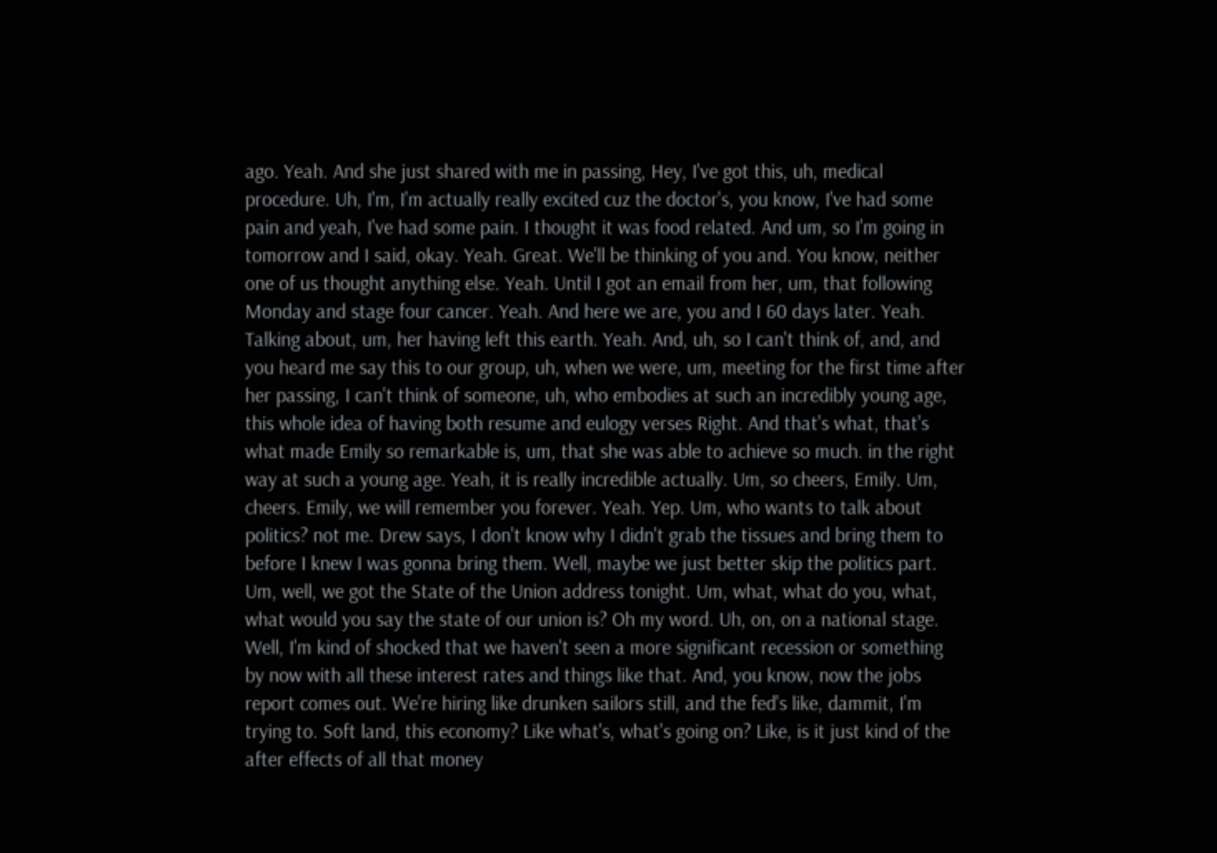ago. Yeah. And she just shared with me in passing, Hey, I've got this, uh, medical procedure. Uh, I'm, I'm actually really excited cuz the doctor's, you know, I've had some pain and yeah, I've had some pain. I thought it was food related. And um, so I'm going in tomorrow and I said, okay. Yeah. Great. We'll be thinking of you and. You know, neither one of us thought anything else. Yeah. Until I got an email from her, um, that following Monday and stage four cancer. Yeah. And here we are, you and I 60 days later. Yeah. Talking about, um, her having left this earth. Yeah. And, uh, so I can't think of, and, and you heard me say this to our group, uh, when we were, um, meeting for the first time after her passing, I can't think of someone, uh, who embodies at such an incredibly young age, this whole idea of having both resume and eulogy verses Right. And that's what, that's what made Emily so remarkable is, um, that she was able to achieve so much. in the right way at such a young age. Yeah, it is really incredible actually. Um, so cheers, Emily. Um, cheers. Emily, we will remember you forever. Yeah. Yep. Um, who wants to talk about politics? not me. Drew says, I don't know why I didn't grab the tissues and bring them to before I knew I was gonna bring them. Well, maybe we just better skip the politics part. Um, well, we got the State of the Union address tonight. Um, what, what do you, what, what would you say the state of our union is? Oh my word. Uh, on, on a national stage. Well, I'm kind of shocked that we haven't seen a more significant recession or something by now with all these interest rates and things like that. And, you know, now the jobs report comes out. We're hiring like drunken sailors still, and the fed's like, dammit, I'm trying to. Soft land, this economy? Like what's, what's going on? Like, is it just kind of the after effects of all that money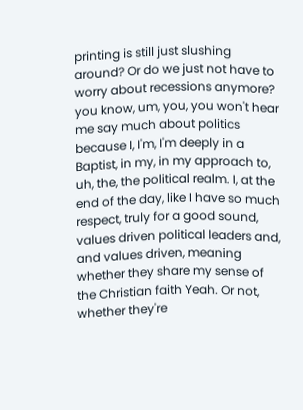printing is still just slushing around? Or do we just not have to worry about recessions anymore? you know, um, you, you won't hear me say much about politics because I, I'm, I'm deeply in a Baptist, in my, in my approach to, uh, the, the political realm. I, at the end of the day, like I have so much respect, truly for a good sound, values driven political leaders and, and values driven, meaning whether they share my sense of the Christian faith Yeah. Or not, whether they're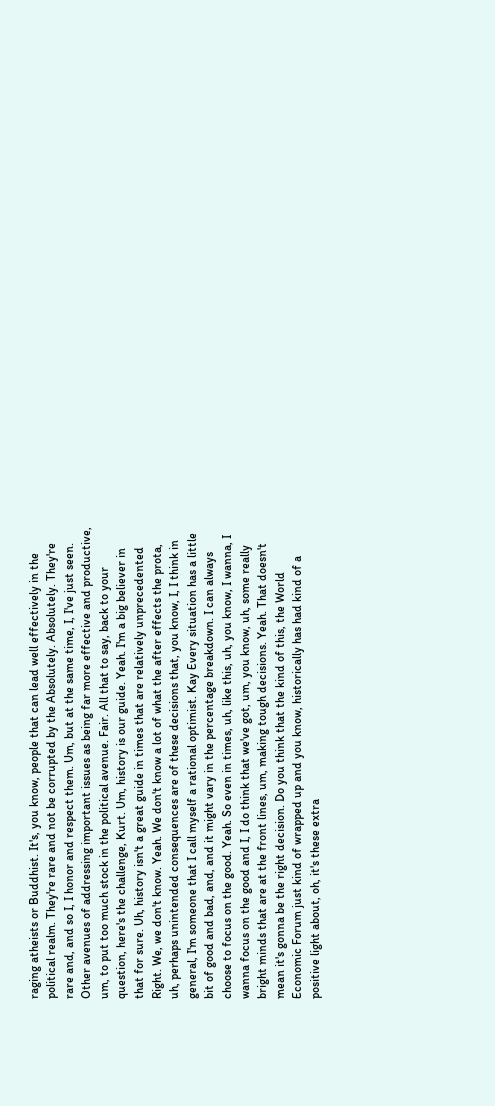raging atheists or Buddhist. It's, you know, people that can lead well effectively in the political realm. They're rare and not be corrupted by the Absolutely. Absolutely. They're rare and, and so I, I honor and respect them. Um, but at the same time, I, I've just seen. Other avenues of addressing important issues as being far more effective and productive, um, to put too much stock in the political avenue. Fair. All that to say, back to your question, here's the challenge, Kurt. Um, history is our guide. Yeah. I'm a big believer in that for sure. Uh, history isn't a great guide in times that are relatively unprecedented Right. We, we don't know. Yeah. We don't know a lot of what the after effects the prota, uh, perhaps unintended consequences are of these decisions that, you know, I, I think in general, I'm someone that I call myself a rational optimist. Kay Every situation has a little bit of good and bad, and, and it might vary in the percentage breakdown. I can always choose to focus on the good. Yeah. So even in times, uh, like this, uh, you know, I wanna, I wanna focus on the good and I, I do think that we've got, um, you know, uh, some really bright minds that are at the front lines, um, making tough decisions. Yeah. That doesn't mean it's gonna be the right decision. Do you think that the kind of this, the World Economic Forum just kind of wrapped up and you know, historically has had kind of a positive light about, oh, it's these extra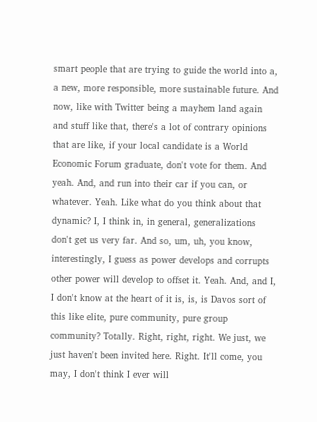smart people that are trying to guide the world into a, a new, more responsible, more sustainable future. And now, like with Twitter being a mayhem land again and stuff like that, there's a lot of contrary opinions that are like, if your local candidate is a World Economic Forum graduate, don't vote for them. And yeah. And, and run into their car if you can, or whatever. Yeah. Like what do you think about that dynamic? I, I think in, in general, generalizations don't get us very far. And so, um, uh, you know, interestingly, I guess as power develops and corrupts other power will develop to offset it. Yeah. And, and I, I don't know at the heart of it is, is, is Davos sort of this like elite, pure community, pure group community? Totally. Right, right, right. We just, we just haven't been invited here. Right. It'll come, you may, I don't think I ever will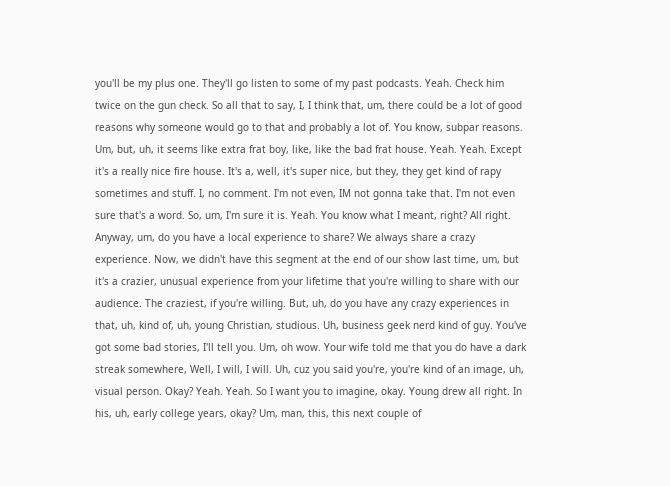you'll be my plus one. They'll go listen to some of my past podcasts. Yeah. Check him twice on the gun check. So all that to say, I, I think that, um, there could be a lot of good reasons why someone would go to that and probably a lot of. You know, subpar reasons. Um, but, uh, it seems like extra frat boy, like, like the bad frat house. Yeah. Yeah. Except it's a really nice fire house. It's a, well, it's super nice, but they, they get kind of rapy sometimes and stuff. I, no comment. I'm not even, IM not gonna take that. I'm not even sure that's a word. So, um, I'm sure it is. Yeah. You know what I meant, right? All right. Anyway, um, do you have a local experience to share? We always share a crazy experience. Now, we didn't have this segment at the end of our show last time, um, but it's a crazier, unusual experience from your lifetime that you're willing to share with our audience. The craziest, if you're willing. But, uh, do you have any crazy experiences in that, uh, kind of, uh, young Christian, studious. Uh, business geek nerd kind of guy. You've got some bad stories, I'll tell you. Um, oh wow. Your wife told me that you do have a dark streak somewhere, Well, I will, I will. Uh, cuz you said you're, you're kind of an image, uh, visual person. Okay? Yeah. Yeah. So I want you to imagine, okay. Young drew all right. In his, uh, early college years, okay? Um, man, this, this next couple of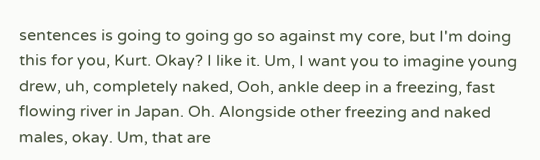sentences is going to going go so against my core, but I'm doing this for you, Kurt. Okay? I like it. Um, I want you to imagine young drew, uh, completely naked, Ooh, ankle deep in a freezing, fast flowing river in Japan. Oh. Alongside other freezing and naked males, okay. Um, that are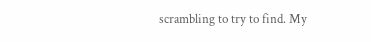scrambling to try to find. My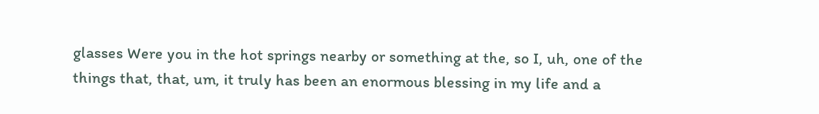glasses Were you in the hot springs nearby or something at the, so I, uh, one of the things that, that, um, it truly has been an enormous blessing in my life and a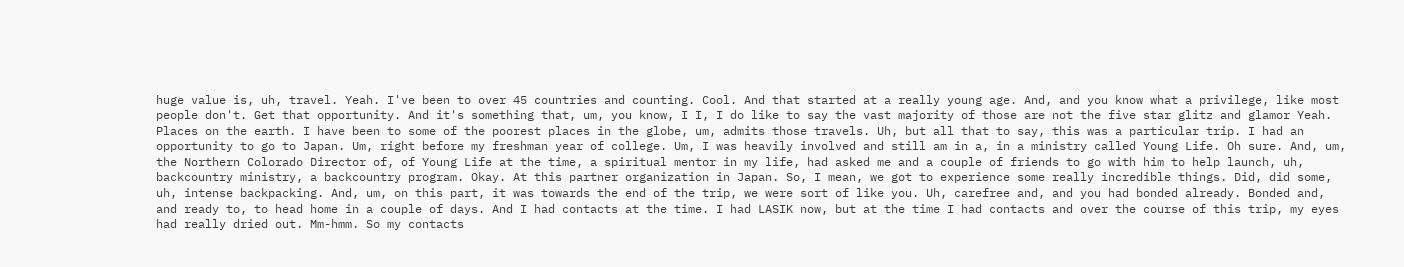huge value is, uh, travel. Yeah. I've been to over 45 countries and counting. Cool. And that started at a really young age. And, and you know what a privilege, like most people don't. Get that opportunity. And it's something that, um, you know, I I, I do like to say the vast majority of those are not the five star glitz and glamor Yeah. Places on the earth. I have been to some of the poorest places in the globe, um, admits those travels. Uh, but all that to say, this was a particular trip. I had an opportunity to go to Japan. Um, right before my freshman year of college. Um, I was heavily involved and still am in a, in a ministry called Young Life. Oh sure. And, um, the Northern Colorado Director of, of Young Life at the time, a spiritual mentor in my life, had asked me and a couple of friends to go with him to help launch, uh, backcountry ministry, a backcountry program. Okay. At this partner organization in Japan. So, I mean, we got to experience some really incredible things. Did, did some, uh, intense backpacking. And, um, on this part, it was towards the end of the trip, we were sort of like you. Uh, carefree and, and you had bonded already. Bonded and, and ready to, to head home in a couple of days. And I had contacts at the time. I had LASIK now, but at the time I had contacts and over the course of this trip, my eyes had really dried out. Mm-hmm. So my contacts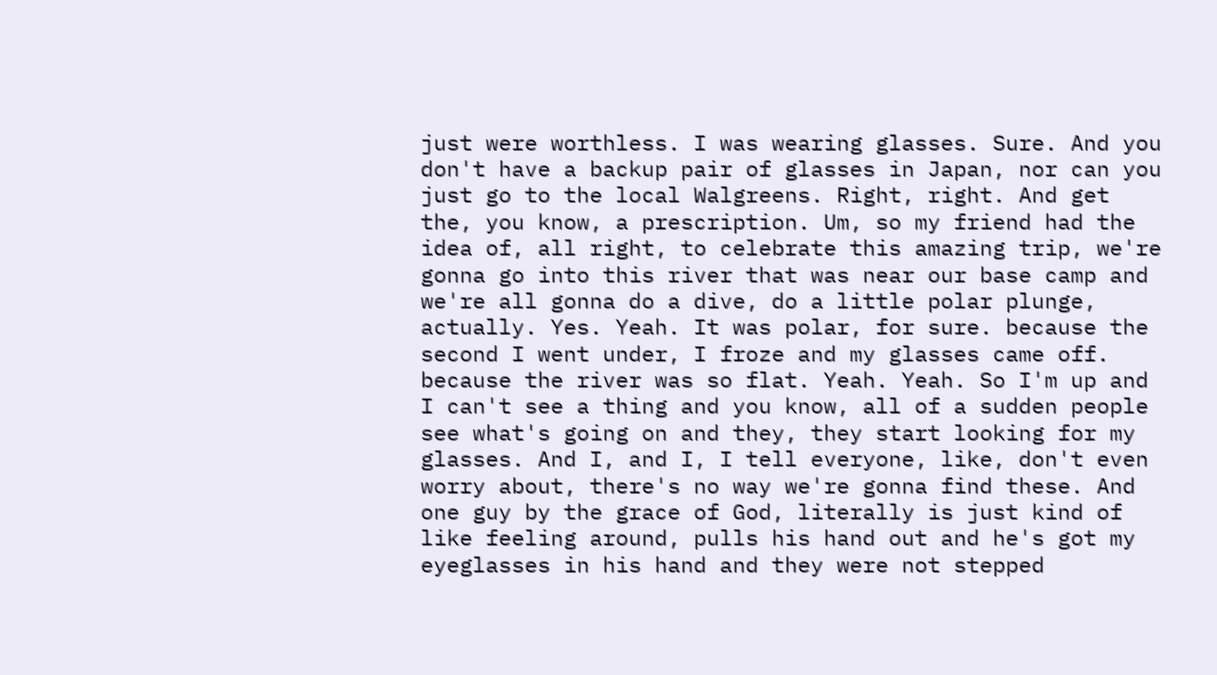just were worthless. I was wearing glasses. Sure. And you don't have a backup pair of glasses in Japan, nor can you just go to the local Walgreens. Right, right. And get the, you know, a prescription. Um, so my friend had the idea of, all right, to celebrate this amazing trip, we're gonna go into this river that was near our base camp and we're all gonna do a dive, do a little polar plunge, actually. Yes. Yeah. It was polar, for sure. because the second I went under, I froze and my glasses came off. because the river was so flat. Yeah. Yeah. So I'm up and I can't see a thing and you know, all of a sudden people see what's going on and they, they start looking for my glasses. And I, and I, I tell everyone, like, don't even worry about, there's no way we're gonna find these. And one guy by the grace of God, literally is just kind of like feeling around, pulls his hand out and he's got my eyeglasses in his hand and they were not stepped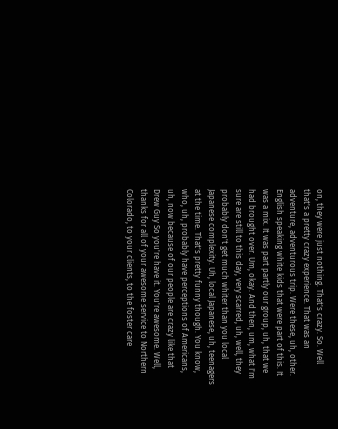on, they were just nothing. That's crazy. So. Well that's a pretty crazy experience. That was an adventure, adventurous trip. Were these, uh, other. English speaking white kids that were part of this. It was a mix. It was part partly our group, uh, that we had brought over. Um, okay. And then, um, what I'm sure are still to this day, very scarred, uh, well, they probably don't get much whiter than you local Japanese complexity. Uh, local Japanese, uh, teenagers at the time. That's pretty funny though. You know, who, uh, probably have perceptions of Americans, uh, now because of our people are crazy like that Drew Guy So you're have it. You're awesome. Well, thanks for all of your awesome service to Northern Colorado, to your clients, to the foster care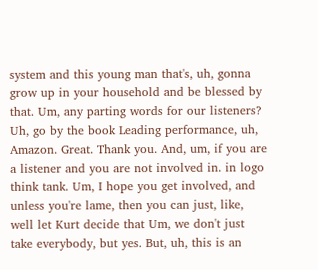system and this young man that's, uh, gonna grow up in your household and be blessed by that. Um, any parting words for our listeners? Uh, go by the book Leading performance, uh, Amazon. Great. Thank you. And, um, if you are a listener and you are not involved in. in logo think tank. Um, I hope you get involved, and unless you're lame, then you can just, like, well let Kurt decide that Um, we don't just take everybody, but yes. But, uh, this is an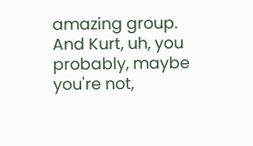amazing group. And Kurt, uh, you probably, maybe you're not,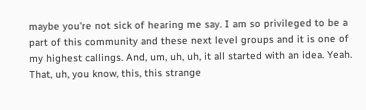maybe you're not sick of hearing me say. I am so privileged to be a part of this community and these next level groups and it is one of my highest callings. And, um, uh, uh, it all started with an idea. Yeah. That, uh, you know, this, this strange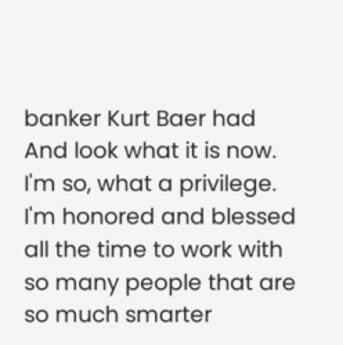banker Kurt Baer had And look what it is now. I'm so, what a privilege. I'm honored and blessed all the time to work with so many people that are so much smarter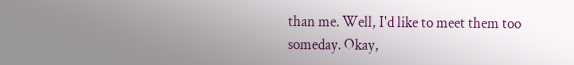than me. Well, I'd like to meet them too someday. Okay,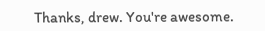Thanks, drew. You're awesome.